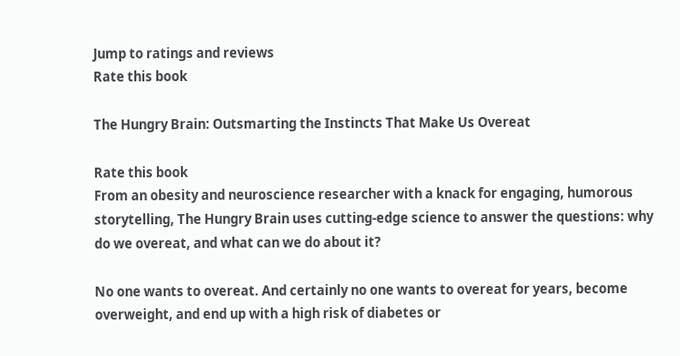Jump to ratings and reviews
Rate this book

The Hungry Brain: Outsmarting the Instincts That Make Us Overeat

Rate this book
From an obesity and neuroscience researcher with a knack for engaging, humorous storytelling, The Hungry Brain uses cutting-edge science to answer the questions: why do we overeat, and what can we do about it?

No one wants to overeat. And certainly no one wants to overeat for years, become overweight, and end up with a high risk of diabetes or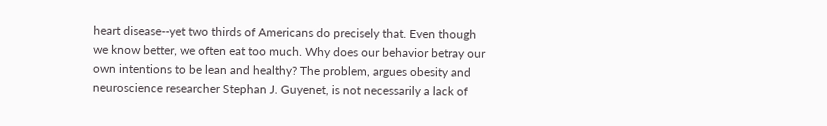heart disease--yet two thirds of Americans do precisely that. Even though we know better, we often eat too much. Why does our behavior betray our own intentions to be lean and healthy? The problem, argues obesity and neuroscience researcher Stephan J. Guyenet, is not necessarily a lack of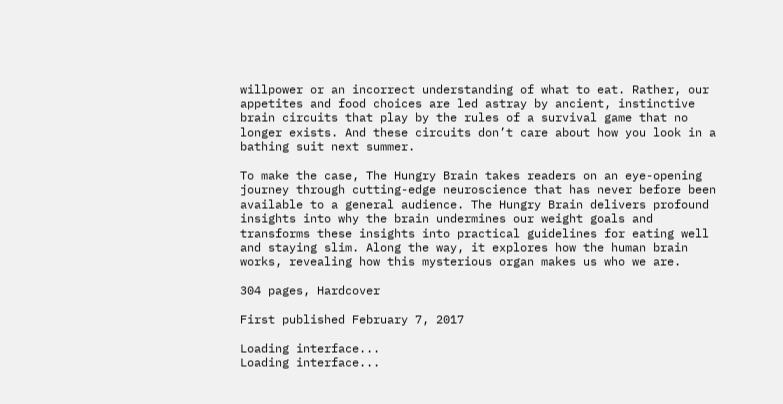willpower or an incorrect understanding of what to eat. Rather, our appetites and food choices are led astray by ancient, instinctive brain circuits that play by the rules of a survival game that no longer exists. And these circuits don’t care about how you look in a bathing suit next summer.

To make the case, The Hungry Brain takes readers on an eye-opening journey through cutting-edge neuroscience that has never before been available to a general audience. The Hungry Brain delivers profound insights into why the brain undermines our weight goals and transforms these insights into practical guidelines for eating well and staying slim. Along the way, it explores how the human brain works, revealing how this mysterious organ makes us who we are.

304 pages, Hardcover

First published February 7, 2017

Loading interface...
Loading interface...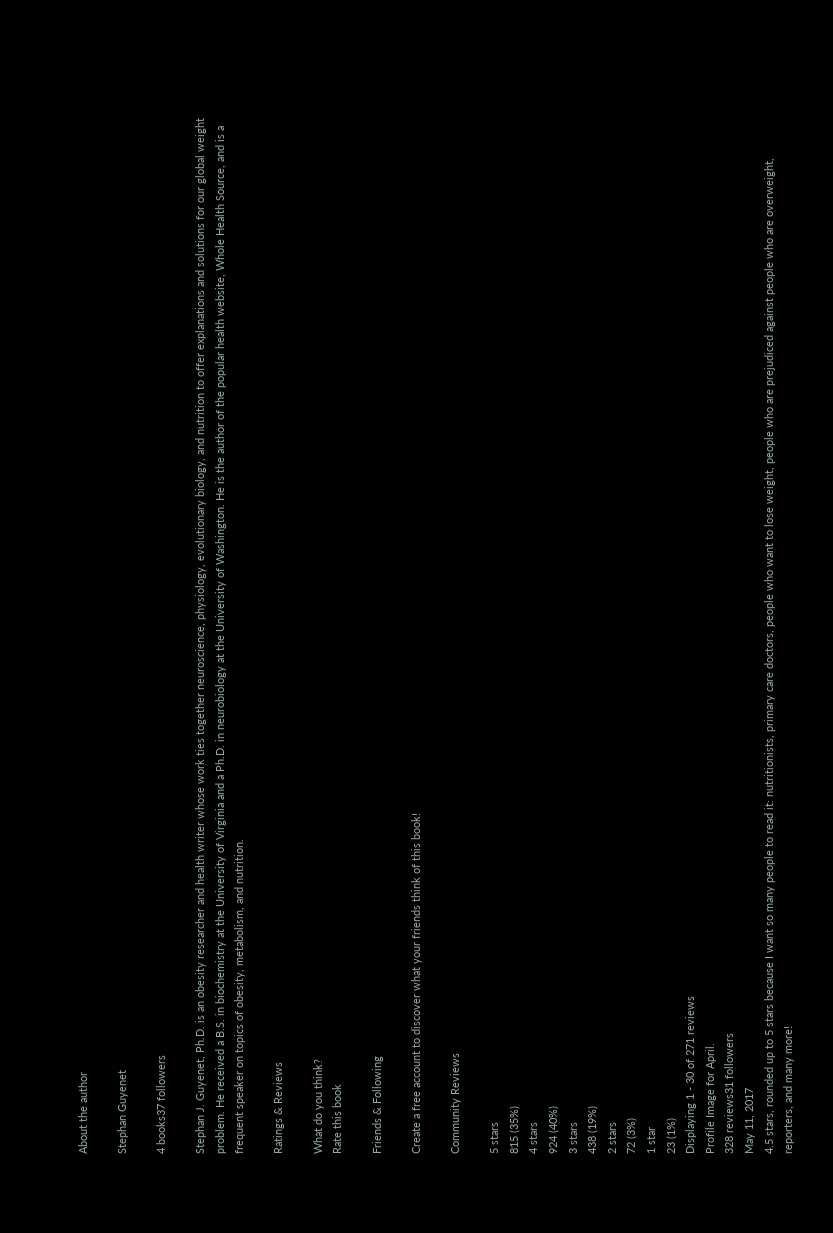About the author

Stephan Guyenet

4 books37 followers

Stephan J. Guyenet, Ph.D. is an obesity researcher and health writer whose work ties together neuroscience, physiology, evolutionary biology, and nutrition to offer explanations and solutions for our global weight problem. He received a B.S. in biochemistry at the University of Virginia and a Ph.D. in neurobiology at the University of Washington. He is the author of the popular health website, Whole Health Source, and is a frequent speaker on topics of obesity, metabolism, and nutrition.

Ratings & Reviews

What do you think?
Rate this book

Friends & Following

Create a free account to discover what your friends think of this book!

Community Reviews

5 stars
815 (35%)
4 stars
924 (40%)
3 stars
438 (19%)
2 stars
72 (3%)
1 star
23 (1%)
Displaying 1 - 30 of 271 reviews
Profile Image for April.
328 reviews31 followers
May 11, 2017
4.5 stars, rounded up to 5 stars because I want so many people to read it: nutritionists, primary care doctors, people who want to lose weight, people who are prejudiced against people who are overweight, reporters, and many more!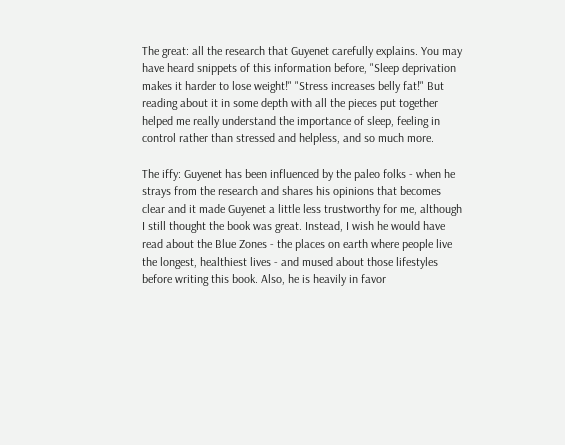The great: all the research that Guyenet carefully explains. You may have heard snippets of this information before, "Sleep deprivation makes it harder to lose weight!" "Stress increases belly fat!" But reading about it in some depth with all the pieces put together helped me really understand the importance of sleep, feeling in control rather than stressed and helpless, and so much more.

The iffy: Guyenet has been influenced by the paleo folks - when he strays from the research and shares his opinions that becomes clear and it made Guyenet a little less trustworthy for me, although I still thought the book was great. Instead, I wish he would have read about the Blue Zones - the places on earth where people live the longest, healthiest lives - and mused about those lifestyles before writing this book. Also, he is heavily in favor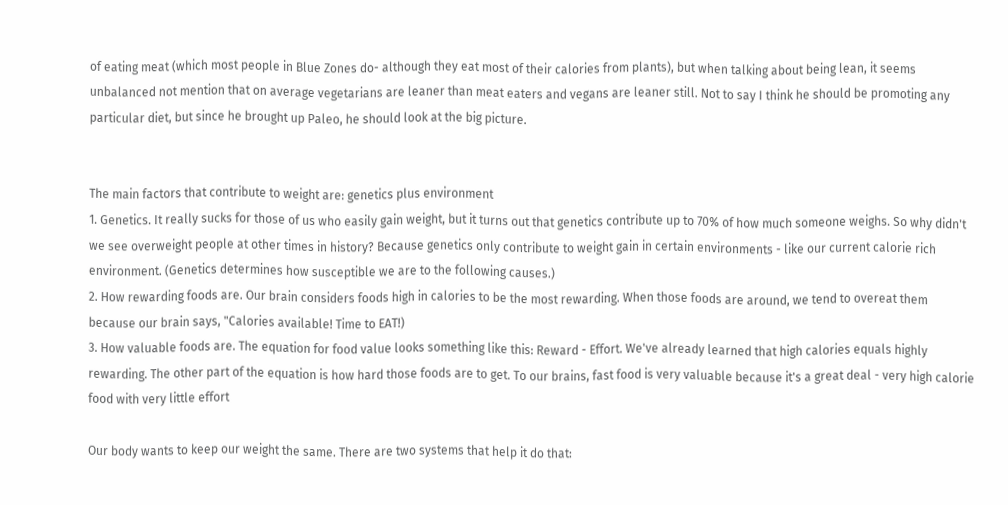of eating meat (which most people in Blue Zones do- although they eat most of their calories from plants), but when talking about being lean, it seems unbalanced not mention that on average vegetarians are leaner than meat eaters and vegans are leaner still. Not to say I think he should be promoting any particular diet, but since he brought up Paleo, he should look at the big picture.


The main factors that contribute to weight are: genetics plus environment
1. Genetics. It really sucks for those of us who easily gain weight, but it turns out that genetics contribute up to 70% of how much someone weighs. So why didn't we see overweight people at other times in history? Because genetics only contribute to weight gain in certain environments - like our current calorie rich environment. (Genetics determines how susceptible we are to the following causes.)
2. How rewarding foods are. Our brain considers foods high in calories to be the most rewarding. When those foods are around, we tend to overeat them because our brain says, "Calories available! Time to EAT!)
3. How valuable foods are. The equation for food value looks something like this: Reward - Effort. We've already learned that high calories equals highly rewarding. The other part of the equation is how hard those foods are to get. To our brains, fast food is very valuable because it's a great deal - very high calorie food with very little effort

Our body wants to keep our weight the same. There are two systems that help it do that: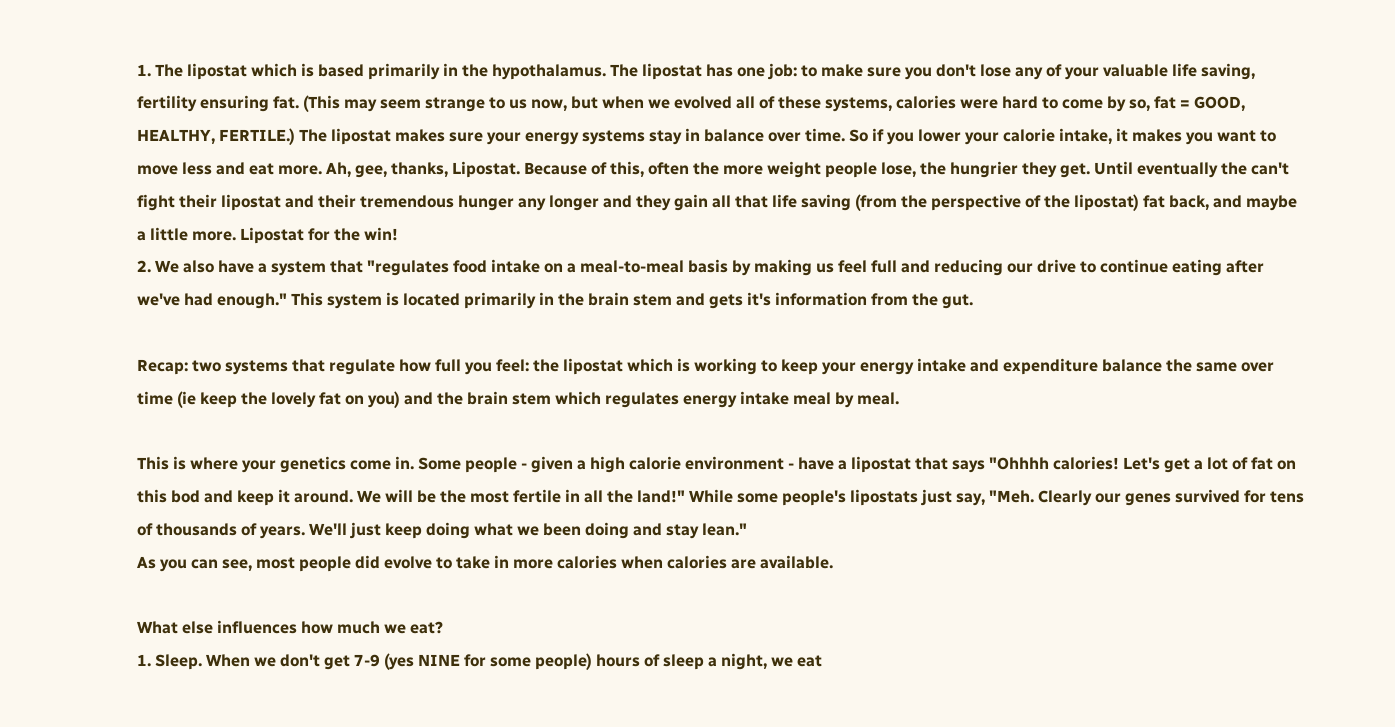1. The lipostat which is based primarily in the hypothalamus. The lipostat has one job: to make sure you don't lose any of your valuable life saving, fertility ensuring fat. (This may seem strange to us now, but when we evolved all of these systems, calories were hard to come by so, fat = GOOD, HEALTHY, FERTILE.) The lipostat makes sure your energy systems stay in balance over time. So if you lower your calorie intake, it makes you want to move less and eat more. Ah, gee, thanks, Lipostat. Because of this, often the more weight people lose, the hungrier they get. Until eventually the can't fight their lipostat and their tremendous hunger any longer and they gain all that life saving (from the perspective of the lipostat) fat back, and maybe a little more. Lipostat for the win!
2. We also have a system that "regulates food intake on a meal-to-meal basis by making us feel full and reducing our drive to continue eating after we've had enough." This system is located primarily in the brain stem and gets it's information from the gut.

Recap: two systems that regulate how full you feel: the lipostat which is working to keep your energy intake and expenditure balance the same over time (ie keep the lovely fat on you) and the brain stem which regulates energy intake meal by meal.

This is where your genetics come in. Some people - given a high calorie environment - have a lipostat that says "Ohhhh calories! Let's get a lot of fat on this bod and keep it around. We will be the most fertile in all the land!" While some people's lipostats just say, "Meh. Clearly our genes survived for tens of thousands of years. We'll just keep doing what we been doing and stay lean."
As you can see, most people did evolve to take in more calories when calories are available.

What else influences how much we eat?
1. Sleep. When we don't get 7-9 (yes NINE for some people) hours of sleep a night, we eat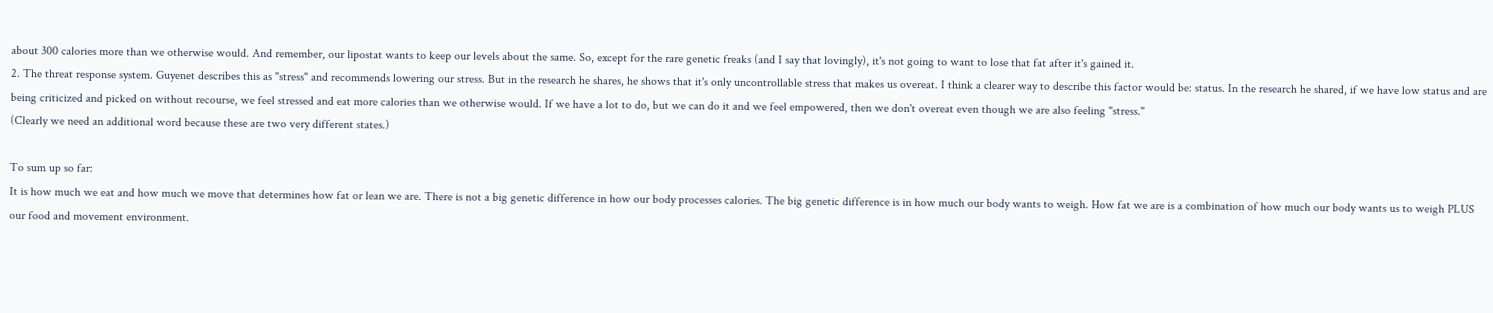about 300 calories more than we otherwise would. And remember, our lipostat wants to keep our levels about the same. So, except for the rare genetic freaks (and I say that lovingly), it's not going to want to lose that fat after it's gained it.
2. The threat response system. Guyenet describes this as "stress" and recommends lowering our stress. But in the research he shares, he shows that it's only uncontrollable stress that makes us overeat. I think a clearer way to describe this factor would be: status. In the research he shared, if we have low status and are being criticized and picked on without recourse, we feel stressed and eat more calories than we otherwise would. If we have a lot to do, but we can do it and we feel empowered, then we don't overeat even though we are also feeling "stress."
(Clearly we need an additional word because these are two very different states.)

To sum up so far:
It is how much we eat and how much we move that determines how fat or lean we are. There is not a big genetic difference in how our body processes calories. The big genetic difference is in how much our body wants to weigh. How fat we are is a combination of how much our body wants us to weigh PLUS our food and movement environment.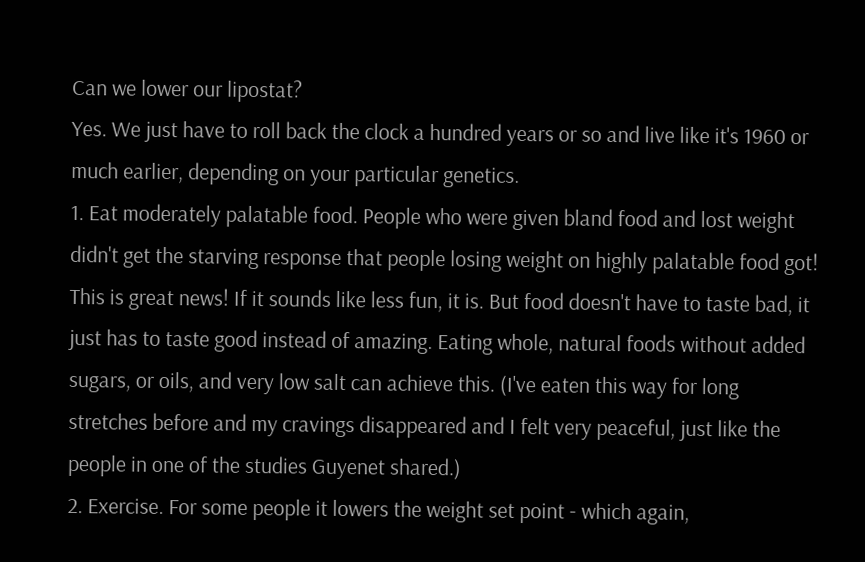Can we lower our lipostat?
Yes. We just have to roll back the clock a hundred years or so and live like it's 1960 or much earlier, depending on your particular genetics.
1. Eat moderately palatable food. People who were given bland food and lost weight didn't get the starving response that people losing weight on highly palatable food got! This is great news! If it sounds like less fun, it is. But food doesn't have to taste bad, it just has to taste good instead of amazing. Eating whole, natural foods without added sugars, or oils, and very low salt can achieve this. (I've eaten this way for long stretches before and my cravings disappeared and I felt very peaceful, just like the people in one of the studies Guyenet shared.)
2. Exercise. For some people it lowers the weight set point - which again,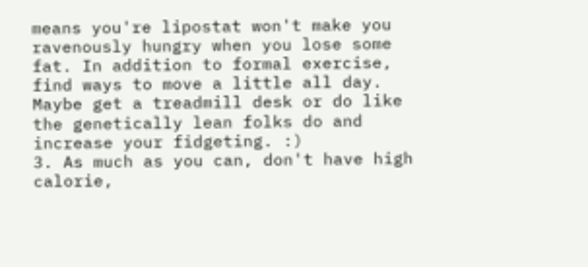means you're lipostat won't make you ravenously hungry when you lose some fat. In addition to formal exercise, find ways to move a little all day. Maybe get a treadmill desk or do like the genetically lean folks do and increase your fidgeting. :)
3. As much as you can, don't have high calorie,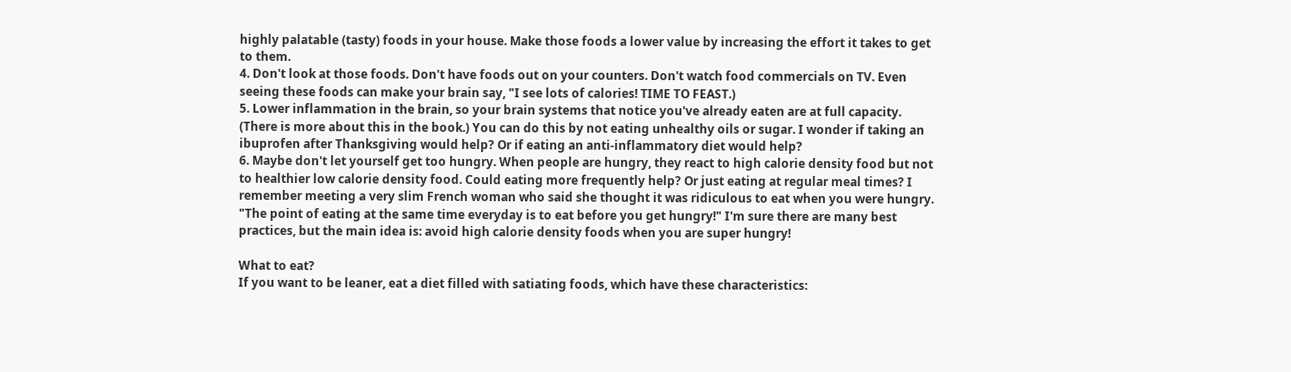highly palatable (tasty) foods in your house. Make those foods a lower value by increasing the effort it takes to get to them.
4. Don't look at those foods. Don't have foods out on your counters. Don't watch food commercials on TV. Even seeing these foods can make your brain say, "I see lots of calories! TIME TO FEAST.)
5. Lower inflammation in the brain, so your brain systems that notice you've already eaten are at full capacity. (There is more about this in the book.) You can do this by not eating unhealthy oils or sugar. I wonder if taking an ibuprofen after Thanksgiving would help? Or if eating an anti-inflammatory diet would help?
6. Maybe don't let yourself get too hungry. When people are hungry, they react to high calorie density food but not to healthier low calorie density food. Could eating more frequently help? Or just eating at regular meal times? I remember meeting a very slim French woman who said she thought it was ridiculous to eat when you were hungry. "The point of eating at the same time everyday is to eat before you get hungry!" I'm sure there are many best practices, but the main idea is: avoid high calorie density foods when you are super hungry!

What to eat?
If you want to be leaner, eat a diet filled with satiating foods, which have these characteristics: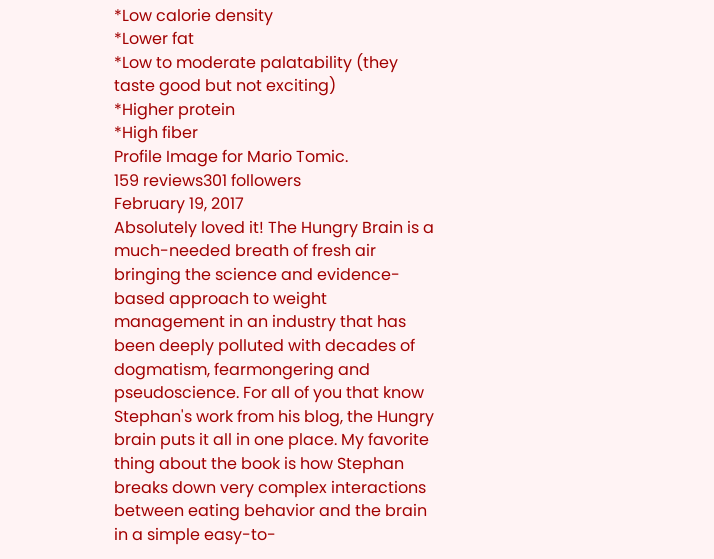*Low calorie density
*Lower fat
*Low to moderate palatability (they taste good but not exciting)
*Higher protein
*High fiber
Profile Image for Mario Tomic.
159 reviews301 followers
February 19, 2017
Absolutely loved it! The Hungry Brain is a much-needed breath of fresh air bringing the science and evidence-based approach to weight management in an industry that has been deeply polluted with decades of dogmatism, fearmongering and pseudoscience. For all of you that know Stephan's work from his blog, the Hungry brain puts it all in one place. My favorite thing about the book is how Stephan breaks down very complex interactions between eating behavior and the brain in a simple easy-to-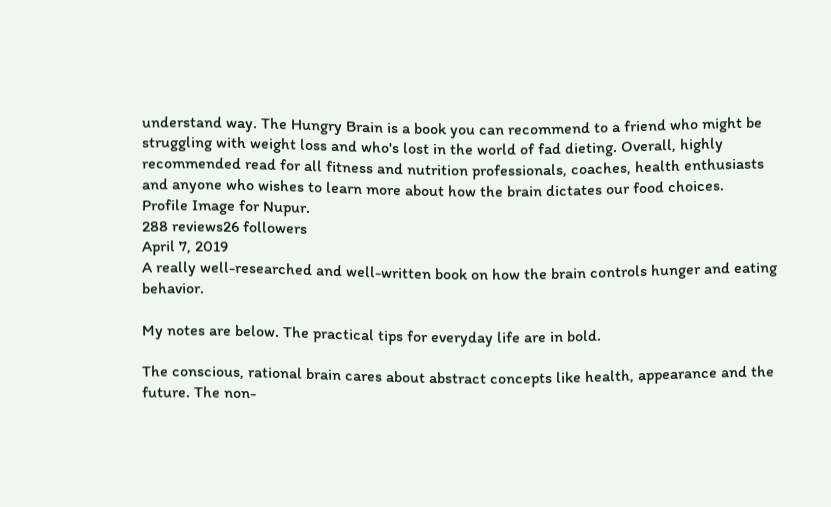understand way. The Hungry Brain is a book you can recommend to a friend who might be struggling with weight loss and who's lost in the world of fad dieting. Overall, highly recommended read for all fitness and nutrition professionals, coaches, health enthusiasts and anyone who wishes to learn more about how the brain dictates our food choices.
Profile Image for Nupur.
288 reviews26 followers
April 7, 2019
A really well-researched and well-written book on how the brain controls hunger and eating behavior.

My notes are below. The practical tips for everyday life are in bold.

The conscious, rational brain cares about abstract concepts like health, appearance and the future. The non-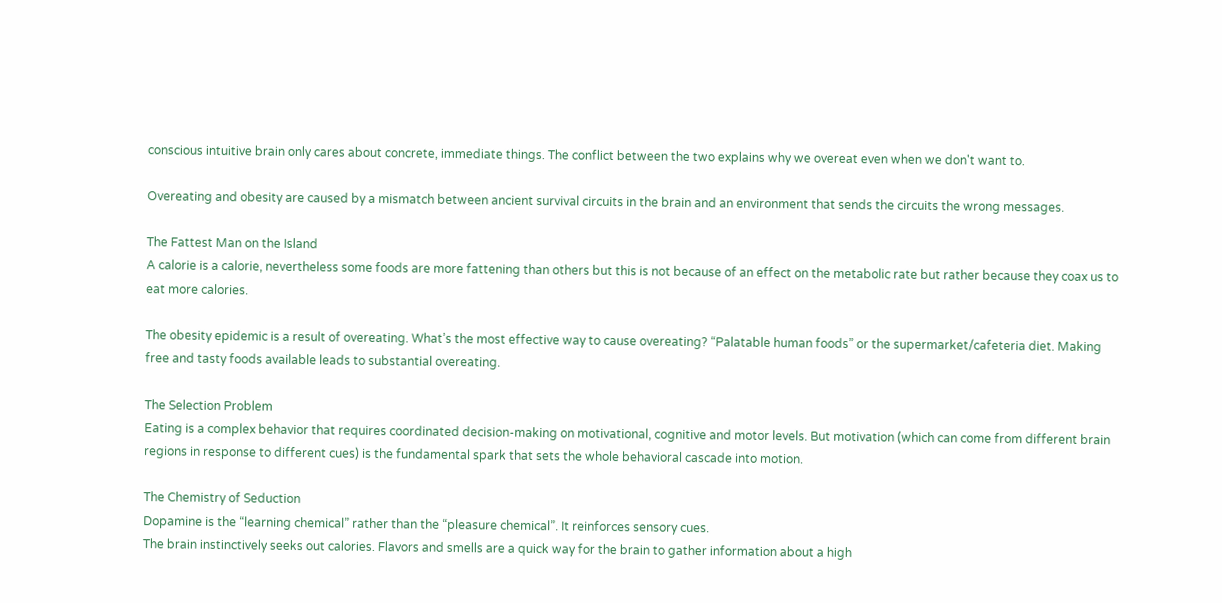conscious intuitive brain only cares about concrete, immediate things. The conflict between the two explains why we overeat even when we don't want to.

Overeating and obesity are caused by a mismatch between ancient survival circuits in the brain and an environment that sends the circuits the wrong messages.

The Fattest Man on the Island
A calorie is a calorie, nevertheless some foods are more fattening than others but this is not because of an effect on the metabolic rate but rather because they coax us to eat more calories.

The obesity epidemic is a result of overeating. What’s the most effective way to cause overeating? “Palatable human foods” or the supermarket/cafeteria diet. Making free and tasty foods available leads to substantial overeating.

The Selection Problem
Eating is a complex behavior that requires coordinated decision-making on motivational, cognitive and motor levels. But motivation (which can come from different brain regions in response to different cues) is the fundamental spark that sets the whole behavioral cascade into motion.

The Chemistry of Seduction
Dopamine is the “learning chemical” rather than the “pleasure chemical”. It reinforces sensory cues.
The brain instinctively seeks out calories. Flavors and smells are a quick way for the brain to gather information about a high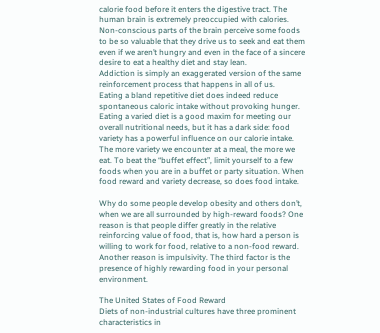calorie food before it enters the digestive tract. The human brain is extremely preoccupied with calories. Non-conscious parts of the brain perceive some foods to be so valuable that they drive us to seek and eat them even if we aren’t hungry and even in the face of a sincere desire to eat a healthy diet and stay lean.
Addiction is simply an exaggerated version of the same reinforcement process that happens in all of us.
Eating a bland repetitive diet does indeed reduce spontaneous caloric intake without provoking hunger.
Eating a varied diet is a good maxim for meeting our overall nutritional needs, but it has a dark side: food variety has a powerful influence on our calorie intake. The more variety we encounter at a meal, the more we eat. To beat the “buffet effect”, limit yourself to a few foods when you are in a buffet or party situation. When food reward and variety decrease, so does food intake.

Why do some people develop obesity and others don’t, when we are all surrounded by high-reward foods? One reason is that people differ greatly in the relative reinforcing value of food, that is, how hard a person is willing to work for food, relative to a non-food reward. Another reason is impulsivity. The third factor is the presence of highly rewarding food in your personal environment.

The United States of Food Reward
Diets of non-industrial cultures have three prominent characteristics in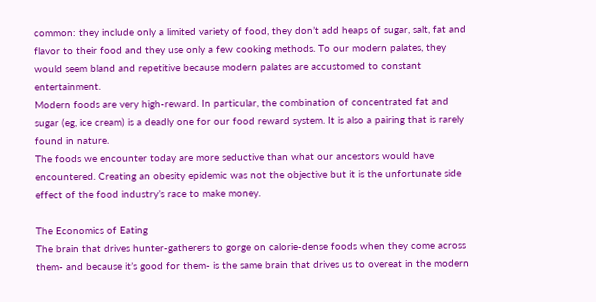common: they include only a limited variety of food, they don’t add heaps of sugar, salt, fat and flavor to their food and they use only a few cooking methods. To our modern palates, they would seem bland and repetitive because modern palates are accustomed to constant entertainment.
Modern foods are very high-reward. In particular, the combination of concentrated fat and sugar (eg, ice cream) is a deadly one for our food reward system. It is also a pairing that is rarely found in nature.
The foods we encounter today are more seductive than what our ancestors would have encountered. Creating an obesity epidemic was not the objective but it is the unfortunate side effect of the food industry’s race to make money.

The Economics of Eating
The brain that drives hunter-gatherers to gorge on calorie-dense foods when they come across them- and because it’s good for them- is the same brain that drives us to overeat in the modern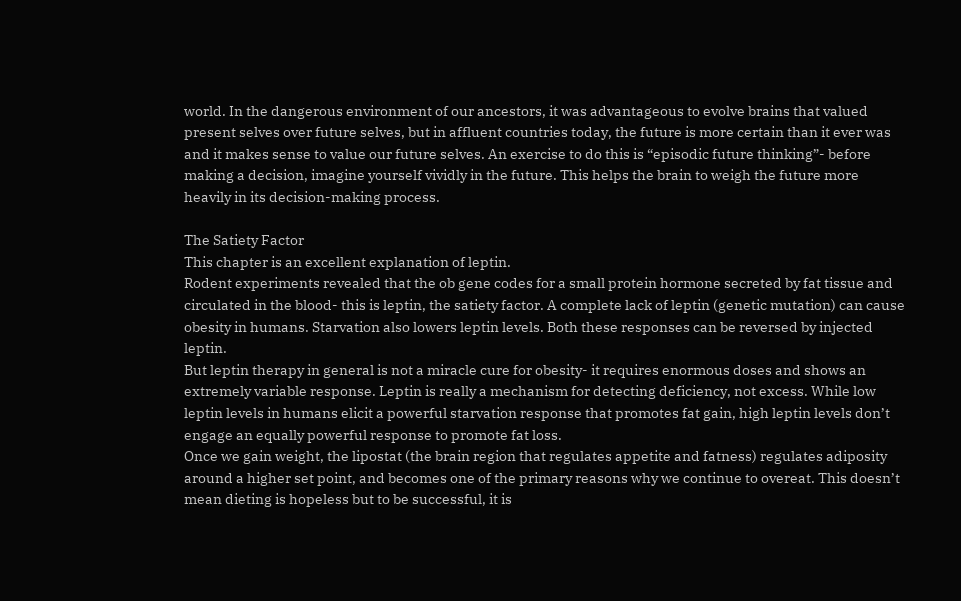world. In the dangerous environment of our ancestors, it was advantageous to evolve brains that valued present selves over future selves, but in affluent countries today, the future is more certain than it ever was and it makes sense to value our future selves. An exercise to do this is “episodic future thinking”- before making a decision, imagine yourself vividly in the future. This helps the brain to weigh the future more heavily in its decision-making process.

The Satiety Factor
This chapter is an excellent explanation of leptin.
Rodent experiments revealed that the ob gene codes for a small protein hormone secreted by fat tissue and circulated in the blood- this is leptin, the satiety factor. A complete lack of leptin (genetic mutation) can cause obesity in humans. Starvation also lowers leptin levels. Both these responses can be reversed by injected leptin.
But leptin therapy in general is not a miracle cure for obesity- it requires enormous doses and shows an extremely variable response. Leptin is really a mechanism for detecting deficiency, not excess. While low leptin levels in humans elicit a powerful starvation response that promotes fat gain, high leptin levels don’t engage an equally powerful response to promote fat loss.
Once we gain weight, the lipostat (the brain region that regulates appetite and fatness) regulates adiposity around a higher set point, and becomes one of the primary reasons why we continue to overeat. This doesn’t mean dieting is hopeless but to be successful, it is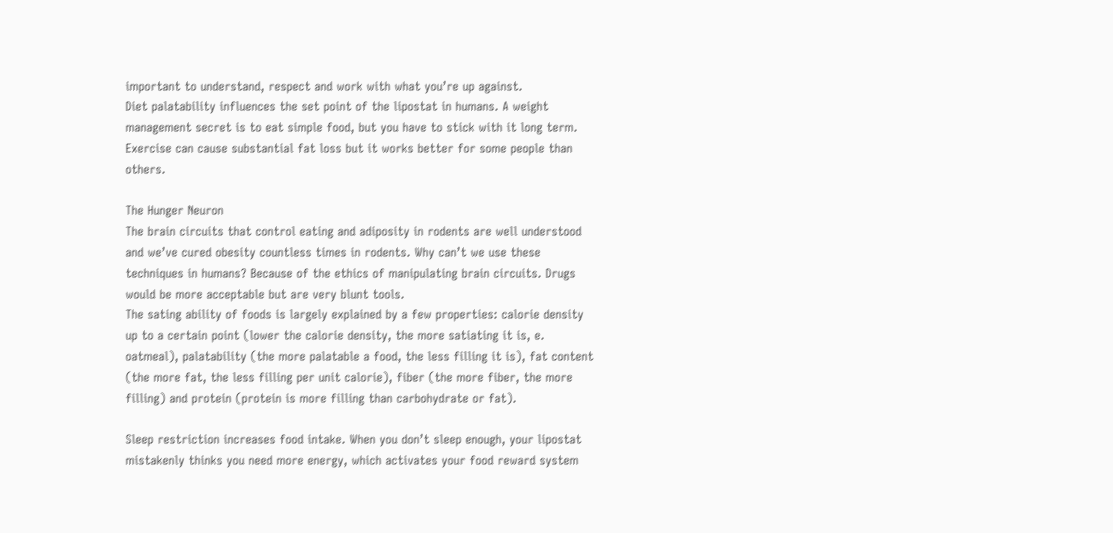important to understand, respect and work with what you’re up against.
Diet palatability influences the set point of the lipostat in humans. A weight management secret is to eat simple food, but you have to stick with it long term. Exercise can cause substantial fat loss but it works better for some people than others.

The Hunger Neuron
The brain circuits that control eating and adiposity in rodents are well understood and we’ve cured obesity countless times in rodents. Why can’t we use these techniques in humans? Because of the ethics of manipulating brain circuits. Drugs would be more acceptable but are very blunt tools.
The sating ability of foods is largely explained by a few properties: calorie density up to a certain point (lower the calorie density, the more satiating it is, e. oatmeal), palatability (the more palatable a food, the less filling it is), fat content (the more fat, the less filling per unit calorie), fiber (the more fiber, the more filling) and protein (protein is more filling than carbohydrate or fat).

Sleep restriction increases food intake. When you don’t sleep enough, your lipostat mistakenly thinks you need more energy, which activates your food reward system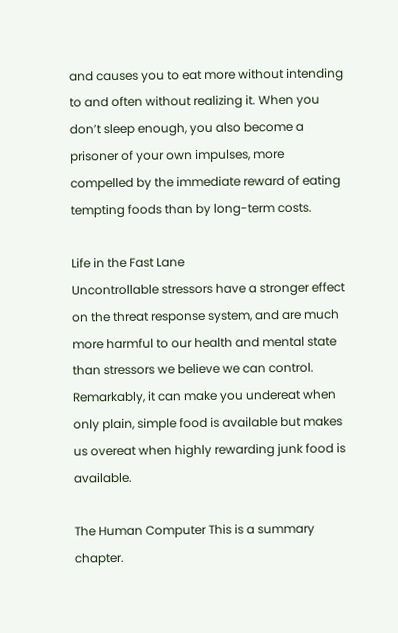and causes you to eat more without intending to and often without realizing it. When you don’t sleep enough, you also become a prisoner of your own impulses, more compelled by the immediate reward of eating tempting foods than by long-term costs.

Life in the Fast Lane
Uncontrollable stressors have a stronger effect on the threat response system, and are much more harmful to our health and mental state than stressors we believe we can control. Remarkably, it can make you undereat when only plain, simple food is available but makes us overeat when highly rewarding junk food is available.

The Human Computer This is a summary chapter.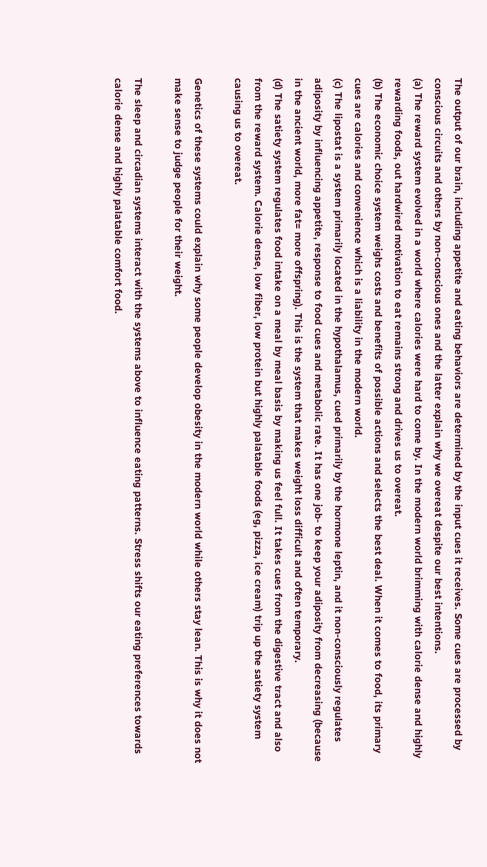The output of our brain, including appetite and eating behaviors are determined by the input cues it receives. Some cues are processed by conscious circuits and others by non-conscious ones and the latter explain why we overeat despite our best intentions.
(a) The reward system evolved in a world where calories were hard to come by. In the modern world brimming with calorie dense and highly rewarding foods, out hardwired motivation to eat remains strong and drives us to overeat.
(b) The economic choice system weighs costs and benefits of possible actions and selects the best deal. When it comes to food, its primary cues are calories and convenience which is a liability in the modern world.
(c) The lipostat is a system primarily located in the hypothalamus, cued primarily by the hormone leptin, and it non-consciously regulates adiposity by influencing appetite, response to food cues and metabolic rate. It has one job- to keep your adiposity from decreasing (because in the ancient world, more fat= more offspring). This is the system that makes weight loss difficult and often temporary.
(d) The satiety system regulates food intake on a meal by meal basis by making us feel full. It takes cues from the digestive tract and also from the reward system. Calorie dense, low fiber, low protein but highly palatable foods (eg, pizza, ice cream) trip up the satiety system causing us to overeat.

Genetics of these systems could explain why some people develop obesity in the modern world while others stay lean. This is why it does not make sense to judge people for their weight.

The sleep and circadian systems interact with the systems above to influence eating patterns. Stress shifts our eating preferences towards calorie dense and highly palatable comfort food.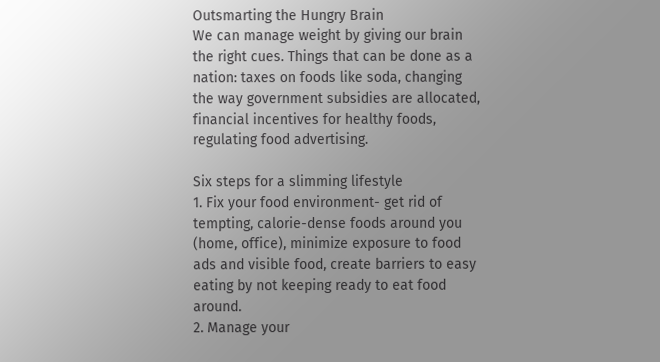Outsmarting the Hungry Brain
We can manage weight by giving our brain the right cues. Things that can be done as a nation: taxes on foods like soda, changing the way government subsidies are allocated, financial incentives for healthy foods, regulating food advertising.

Six steps for a slimming lifestyle
1. Fix your food environment- get rid of tempting, calorie-dense foods around you (home, office), minimize exposure to food ads and visible food, create barriers to easy eating by not keeping ready to eat food around.
2. Manage your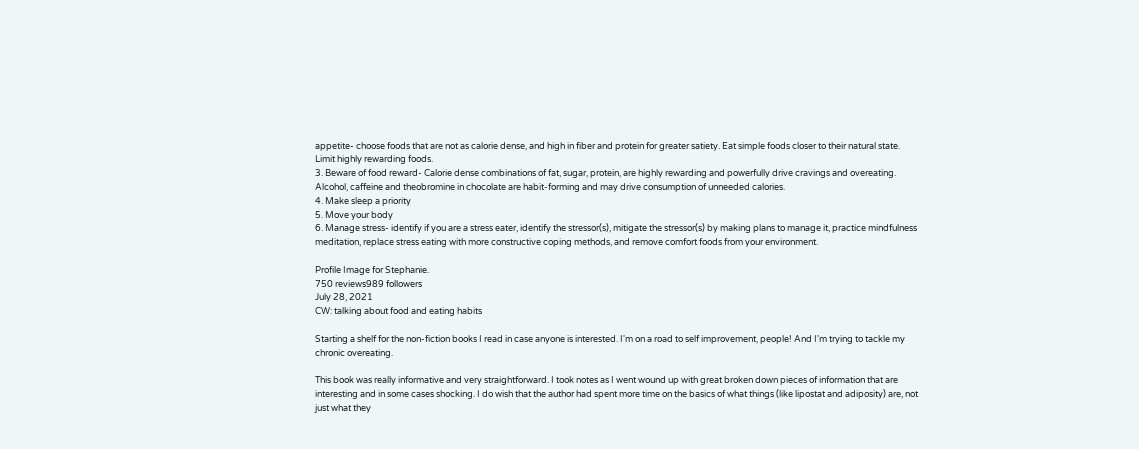appetite- choose foods that are not as calorie dense, and high in fiber and protein for greater satiety. Eat simple foods closer to their natural state. Limit highly rewarding foods.
3. Beware of food reward- Calorie dense combinations of fat, sugar, protein, are highly rewarding and powerfully drive cravings and overeating. Alcohol, caffeine and theobromine in chocolate are habit-forming and may drive consumption of unneeded calories.
4. Make sleep a priority
5. Move your body
6. Manage stress- identify if you are a stress eater, identify the stressor(s), mitigate the stressor(s) by making plans to manage it, practice mindfulness meditation, replace stress eating with more constructive coping methods, and remove comfort foods from your environment.

Profile Image for Stephanie.
750 reviews989 followers
July 28, 2021
CW: talking about food and eating habits

Starting a shelf for the non-fiction books I read in case anyone is interested. I'm on a road to self improvement, people! And I'm trying to tackle my chronic overeating.

This book was really informative and very straightforward. I took notes as I went wound up with great broken down pieces of information that are interesting and in some cases shocking. I do wish that the author had spent more time on the basics of what things (like lipostat and adiposity) are, not just what they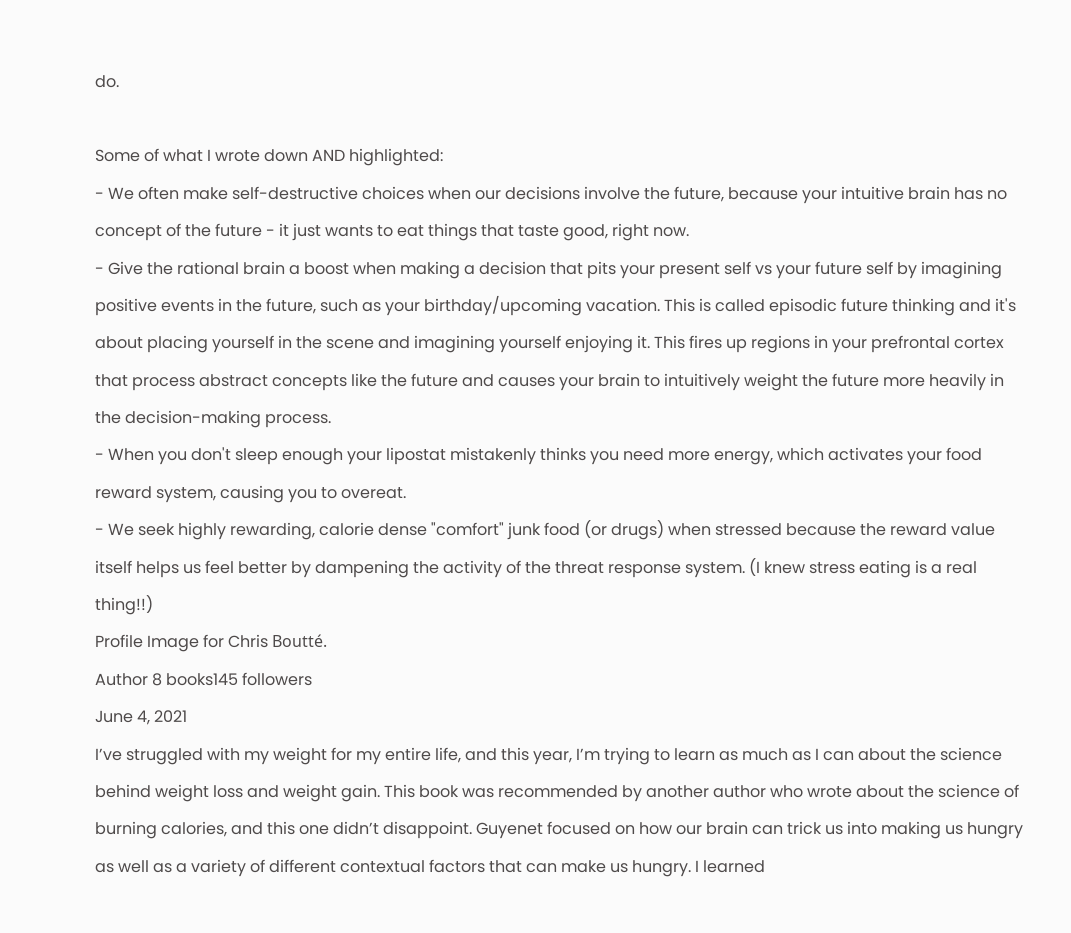do.

Some of what I wrote down AND highlighted:
- We often make self-destructive choices when our decisions involve the future, because your intuitive brain has no concept of the future - it just wants to eat things that taste good, right now.
- Give the rational brain a boost when making a decision that pits your present self vs your future self by imagining positive events in the future, such as your birthday/upcoming vacation. This is called episodic future thinking and it's about placing yourself in the scene and imagining yourself enjoying it. This fires up regions in your prefrontal cortex that process abstract concepts like the future and causes your brain to intuitively weight the future more heavily in the decision-making process.
- When you don't sleep enough your lipostat mistakenly thinks you need more energy, which activates your food reward system, causing you to overeat.
- We seek highly rewarding, calorie dense "comfort" junk food (or drugs) when stressed because the reward value itself helps us feel better by dampening the activity of the threat response system. (I knew stress eating is a real thing!!)
Profile Image for Chris Boutté.
Author 8 books145 followers
June 4, 2021
I’ve struggled with my weight for my entire life, and this year, I’m trying to learn as much as I can about the science behind weight loss and weight gain. This book was recommended by another author who wrote about the science of burning calories, and this one didn’t disappoint. Guyenet focused on how our brain can trick us into making us hungry as well as a variety of different contextual factors that can make us hungry. I learned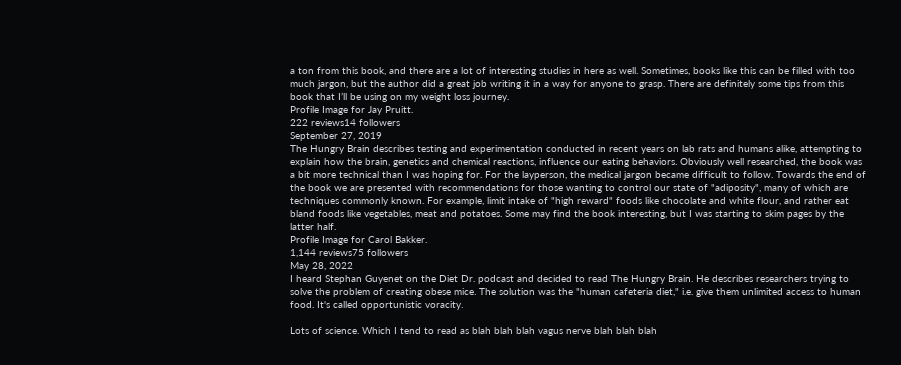a ton from this book, and there are a lot of interesting studies in here as well. Sometimes, books like this can be filled with too much jargon, but the author did a great job writing it in a way for anyone to grasp. There are definitely some tips from this book that I’ll be using on my weight loss journey.
Profile Image for Jay Pruitt.
222 reviews14 followers
September 27, 2019
The Hungry Brain describes testing and experimentation conducted in recent years on lab rats and humans alike, attempting to explain how the brain, genetics and chemical reactions, influence our eating behaviors. Obviously well researched, the book was a bit more technical than I was hoping for. For the layperson, the medical jargon became difficult to follow. Towards the end of the book we are presented with recommendations for those wanting to control our state of "adiposity", many of which are techniques commonly known. For example, limit intake of "high reward" foods like chocolate and white flour, and rather eat bland foods like vegetables, meat and potatoes. Some may find the book interesting, but I was starting to skim pages by the latter half.
Profile Image for Carol Bakker.
1,144 reviews75 followers
May 28, 2022
I heard Stephan Guyenet on the Diet Dr. podcast and decided to read The Hungry Brain. He describes researchers trying to solve the problem of creating obese mice. The solution was the "human cafeteria diet," i.e. give them unlimited access to human food. It's called opportunistic voracity.

Lots of science. Which I tend to read as blah blah blah vagus nerve blah blah blah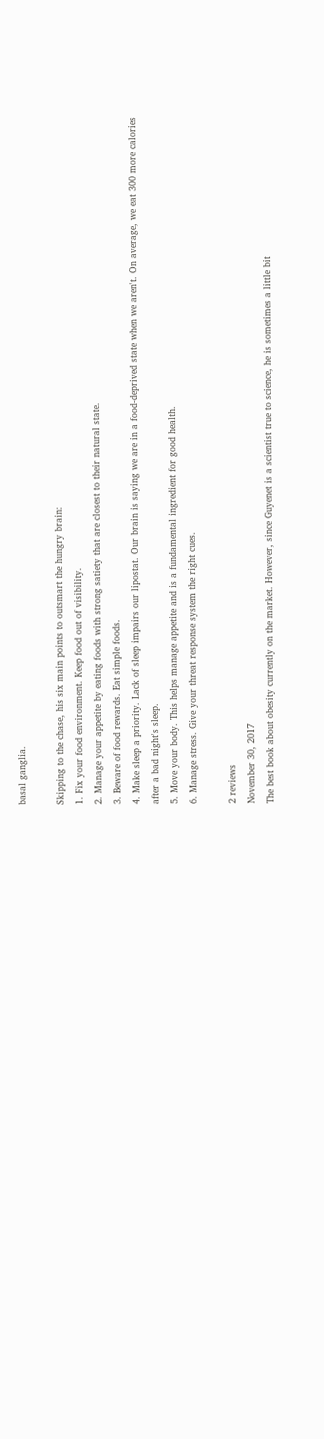basal ganglia.

Skipping to the chase, his six main points to outsmart the hungry brain:
1. Fix your food environment. Keep food out of visibility.
2. Manage your appetite by eating foods with strong satiety that are closest to their natural state.
3. Beware of food rewards. Eat simple foods.
4. Make sleep a priority. Lack of sleep impairs our lipostat. Our brain is saying we are in a food-deprived state when we aren't. On average, we eat 300 more calories after a bad night's sleep.
5. Move your body. This helps manage appetite and is a fundamental ingredient for good health.
6. Manage stress. Give your threat response system the right cues.

2 reviews
November 30, 2017
The best book about obesity currently on the market. However, since Guyenet is a scientist true to science, he is sometimes a little bit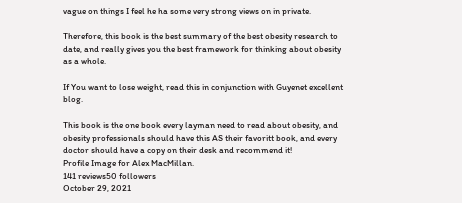vague on things I feel he ha some very strong views on in private.

Therefore, this book is the best summary of the best obesity research to date, and really gives you the best framework for thinking about obesity as a whole.

If You want to lose weight, read this in conjunction with Guyenet excellent blog.

This book is the one book every layman need to read about obesity, and obesity professionals should have this AS their favoritt book, and every doctor should have a copy on their desk and recommend it!
Profile Image for Alex MacMillan.
141 reviews50 followers
October 29, 2021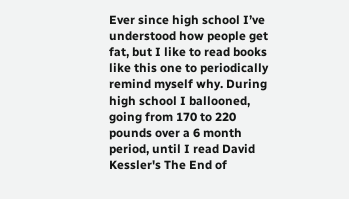Ever since high school I’ve understood how people get fat, but I like to read books like this one to periodically remind myself why. During high school I ballooned, going from 170 to 220 pounds over a 6 month period, until I read David Kessler's The End of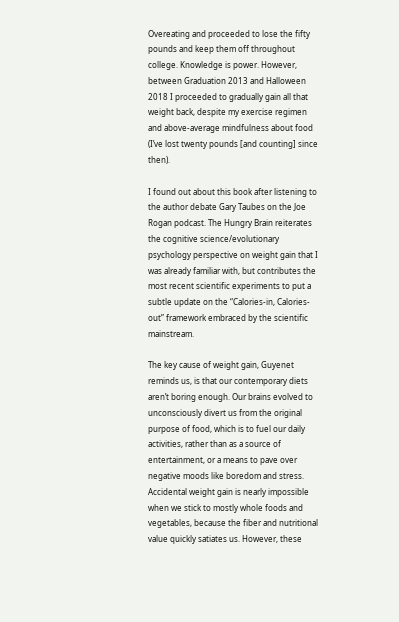Overeating and proceeded to lose the fifty pounds and keep them off throughout college. Knowledge is power. However, between Graduation 2013 and Halloween 2018 I proceeded to gradually gain all that weight back, despite my exercise regimen and above-average mindfulness about food (I’ve lost twenty pounds [and counting] since then).

I found out about this book after listening to the author debate Gary Taubes on the Joe Rogan podcast. The Hungry Brain reiterates the cognitive science/evolutionary psychology perspective on weight gain that I was already familiar with, but contributes the most recent scientific experiments to put a subtle update on the “Calories-in, Calories-out” framework embraced by the scientific mainstream.

The key cause of weight gain, Guyenet reminds us, is that our contemporary diets aren’t boring enough. Our brains evolved to unconsciously divert us from the original purpose of food, which is to fuel our daily activities, rather than as a source of entertainment, or a means to pave over negative moods like boredom and stress. Accidental weight gain is nearly impossible when we stick to mostly whole foods and vegetables, because the fiber and nutritional value quickly satiates us. However, these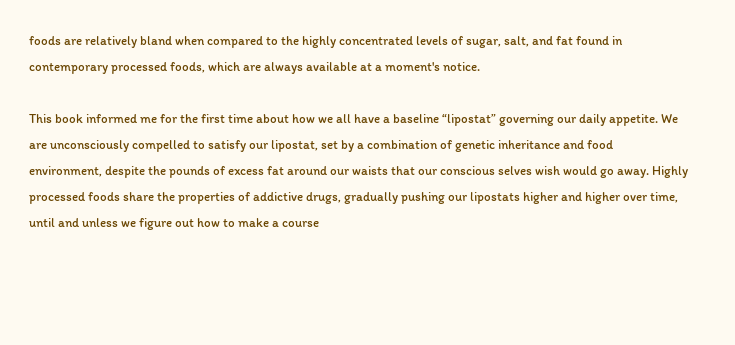foods are relatively bland when compared to the highly concentrated levels of sugar, salt, and fat found in contemporary processed foods, which are always available at a moment's notice.

This book informed me for the first time about how we all have a baseline “lipostat” governing our daily appetite. We are unconsciously compelled to satisfy our lipostat, set by a combination of genetic inheritance and food environment, despite the pounds of excess fat around our waists that our conscious selves wish would go away. Highly processed foods share the properties of addictive drugs, gradually pushing our lipostats higher and higher over time, until and unless we figure out how to make a course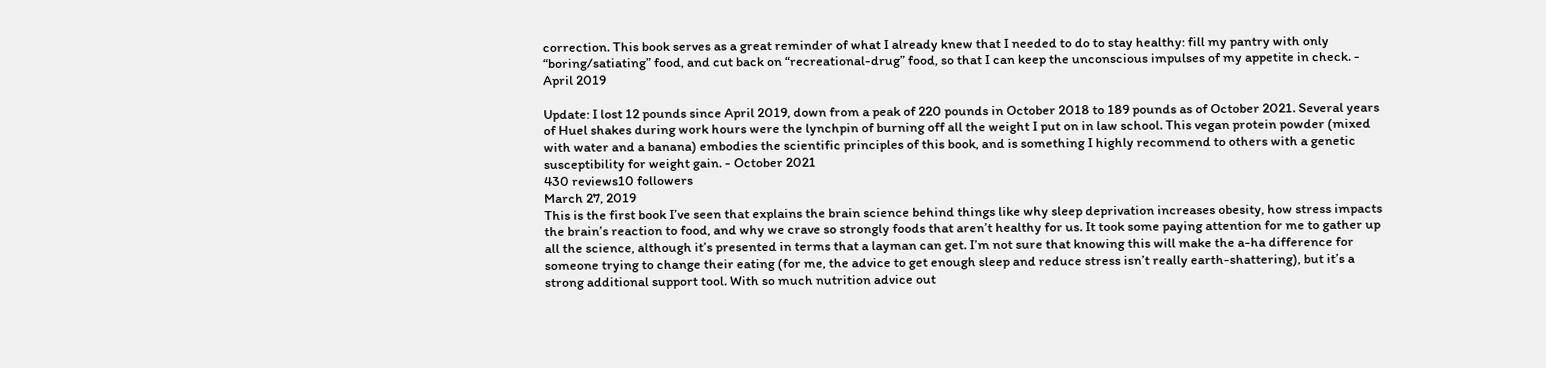correction. This book serves as a great reminder of what I already knew that I needed to do to stay healthy: fill my pantry with only “boring/satiating” food, and cut back on “recreational-drug” food, so that I can keep the unconscious impulses of my appetite in check. - April 2019

Update: I lost 12 pounds since April 2019, down from a peak of 220 pounds in October 2018 to 189 pounds as of October 2021. Several years of Huel shakes during work hours were the lynchpin of burning off all the weight I put on in law school. This vegan protein powder (mixed with water and a banana) embodies the scientific principles of this book, and is something I highly recommend to others with a genetic susceptibility for weight gain. - October 2021
430 reviews10 followers
March 27, 2019
This is the first book I’ve seen that explains the brain science behind things like why sleep deprivation increases obesity, how stress impacts the brain’s reaction to food, and why we crave so strongly foods that aren’t healthy for us. It took some paying attention for me to gather up all the science, although it’s presented in terms that a layman can get. I’m not sure that knowing this will make the a-ha difference for someone trying to change their eating (for me, the advice to get enough sleep and reduce stress isn’t really earth-shattering), but it’s a strong additional support tool. With so much nutrition advice out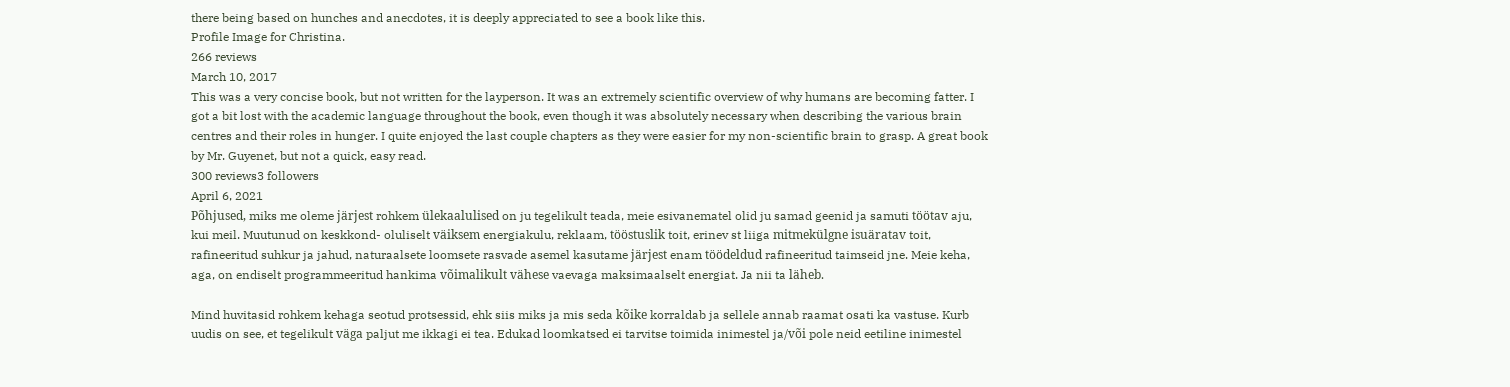there being based on hunches and anecdotes, it is deeply appreciated to see a book like this.
Profile Image for Christina.
266 reviews
March 10, 2017
This was a very concise book, but not written for the layperson. It was an extremely scientific overview of why humans are becoming fatter. I got a bit lost with the academic language throughout the book, even though it was absolutely necessary when describing the various brain centres and their roles in hunger. I quite enjoyed the last couple chapters as they were easier for my non-scientific brain to grasp. A great book by Mr. Guyenet, but not a quick, easy read.
300 reviews3 followers
April 6, 2021
Põhjused, miks me oleme järjest rohkem ülekaalulised on ju tegelikult teada, meie esivanematel olid ju samad geenid ja samuti töötav aju, kui meil. Muutunud on keskkond- oluliselt väiksem energiakulu, reklaam, tööstuslik toit, erinev st liiga mitmekülgne isuäratav toit, rafineeritud suhkur ja jahud, naturaalsete loomsete rasvade asemel kasutame järjest enam töödeldud rafineeritud taimseid jne. Meie keha, aga, on endiselt programmeeritud hankima võimalikult vähese vaevaga maksimaalselt energiat. Ja nii ta läheb.

Mind huvitasid rohkem kehaga seotud protsessid, ehk siis miks ja mis seda kõike korraldab ja sellele annab raamat osati ka vastuse. Kurb uudis on see, et tegelikult väga paljut me ikkagi ei tea. Edukad loomkatsed ei tarvitse toimida inimestel ja/või pole neid eetiline inimestel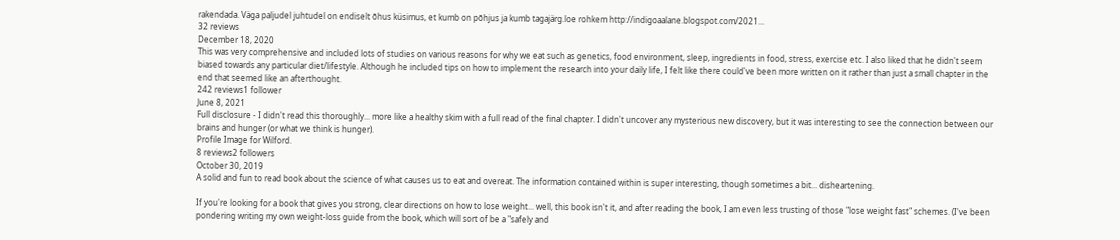rakendada. Väga paljudel juhtudel on endiselt õhus küsimus, et kumb on põhjus ja kumb tagajärg.loe rohkem http://indigoaalane.blogspot.com/2021...
32 reviews
December 18, 2020
This was very comprehensive and included lots of studies on various reasons for why we eat such as genetics, food environment, sleep, ingredients in food, stress, exercise etc. I also liked that he didn't seem biased towards any particular diet/lifestyle. Although he included tips on how to implement the research into your daily life, I felt like there could've been more written on it rather than just a small chapter in the end that seemed like an afterthought.
242 reviews1 follower
June 8, 2021
Full disclosure - I didn't read this thoroughly... more like a healthy skim with a full read of the final chapter. I didn't uncover any mysterious new discovery, but it was interesting to see the connection between our brains and hunger (or what we think is hunger).
Profile Image for Wilford.
8 reviews2 followers
October 30, 2019
A solid and fun to read book about the science of what causes us to eat and overeat. The information contained within is super interesting, though sometimes a bit... disheartening.

If you're looking for a book that gives you strong, clear directions on how to lose weight... well, this book isn't it, and after reading the book, I am even less trusting of those "lose weight fast" schemes. (I've been pondering writing my own weight-loss guide from the book, which will sort of be a "safely and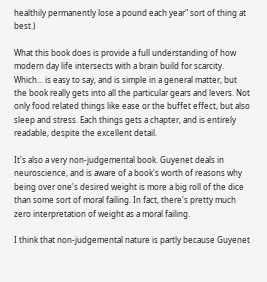healthily permanently lose a pound each year" sort of thing at best.)

What this book does is provide a full understanding of how modern day life intersects with a brain build for scarcity. Which... is easy to say, and is simple in a general matter, but the book really gets into all the particular gears and levers. Not only food related things like ease or the buffet effect, but also sleep and stress. Each things gets a chapter, and is entirely readable, despite the excellent detail.

It's also a very non-judgemental book. Guyenet deals in neuroscience, and is aware of a book's worth of reasons why being over one's desired weight is more a big roll of the dice than some sort of moral failing. In fact, there's pretty much zero interpretation of weight as a moral failing.

I think that non-judgemental nature is partly because Guyenet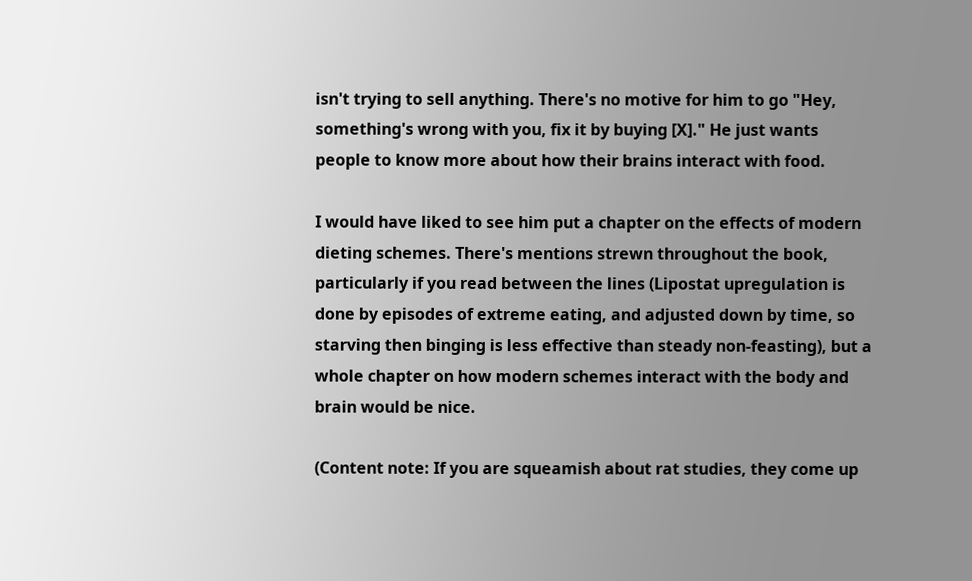isn't trying to sell anything. There's no motive for him to go "Hey, something's wrong with you, fix it by buying [X]." He just wants people to know more about how their brains interact with food.

I would have liked to see him put a chapter on the effects of modern dieting schemes. There's mentions strewn throughout the book, particularly if you read between the lines (Lipostat upregulation is done by episodes of extreme eating, and adjusted down by time, so starving then binging is less effective than steady non-feasting), but a whole chapter on how modern schemes interact with the body and brain would be nice.

(Content note: If you are squeamish about rat studies, they come up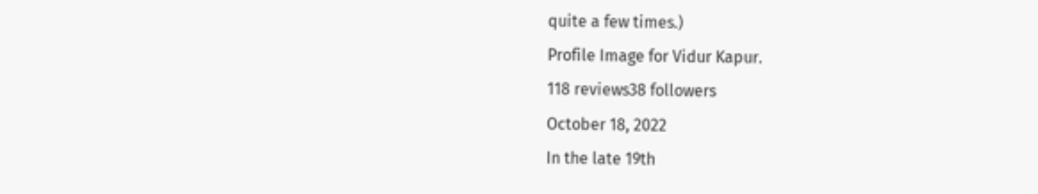quite a few times.)
Profile Image for Vidur Kapur.
118 reviews38 followers
October 18, 2022
In the late 19th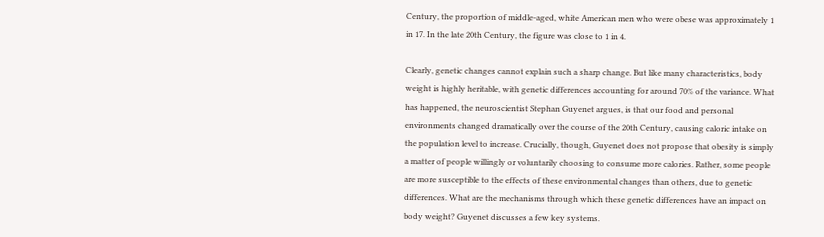Century, the proportion of middle-aged, white American men who were obese was approximately 1 in 17. In the late 20th Century, the figure was close to 1 in 4.

Clearly, genetic changes cannot explain such a sharp change. But like many characteristics, body weight is highly heritable, with genetic differences accounting for around 70% of the variance. What has happened, the neuroscientist Stephan Guyenet argues, is that our food and personal environments changed dramatically over the course of the 20th Century, causing caloric intake on the population level to increase. Crucially, though, Guyenet does not propose that obesity is simply a matter of people willingly or voluntarily choosing to consume more calories. Rather, some people are more susceptible to the effects of these environmental changes than others, due to genetic differences. What are the mechanisms through which these genetic differences have an impact on body weight? Guyenet discusses a few key systems.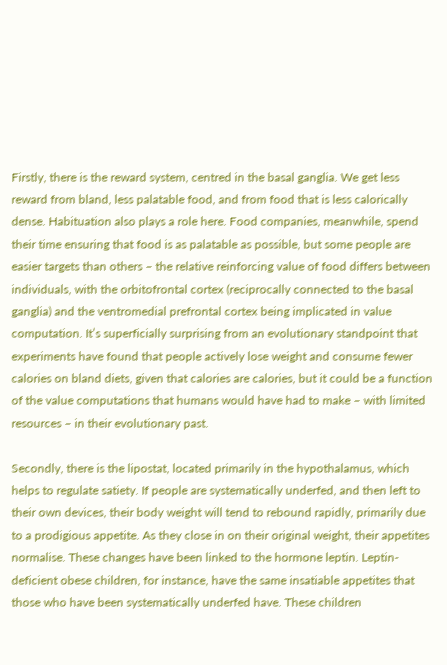Firstly, there is the reward system, centred in the basal ganglia. We get less reward from bland, less palatable food, and from food that is less calorically dense. Habituation also plays a role here. Food companies, meanwhile, spend their time ensuring that food is as palatable as possible, but some people are easier targets than others – the relative reinforcing value of food differs between individuals, with the orbitofrontal cortex (reciprocally connected to the basal ganglia) and the ventromedial prefrontal cortex being implicated in value computation. It’s superficially surprising from an evolutionary standpoint that experiments have found that people actively lose weight and consume fewer calories on bland diets, given that calories are calories, but it could be a function of the value computations that humans would have had to make – with limited resources – in their evolutionary past.

Secondly, there is the lipostat, located primarily in the hypothalamus, which helps to regulate satiety. If people are systematically underfed, and then left to their own devices, their body weight will tend to rebound rapidly, primarily due to a prodigious appetite. As they close in on their original weight, their appetites normalise. These changes have been linked to the hormone leptin. Leptin-deficient obese children, for instance, have the same insatiable appetites that those who have been systematically underfed have. These children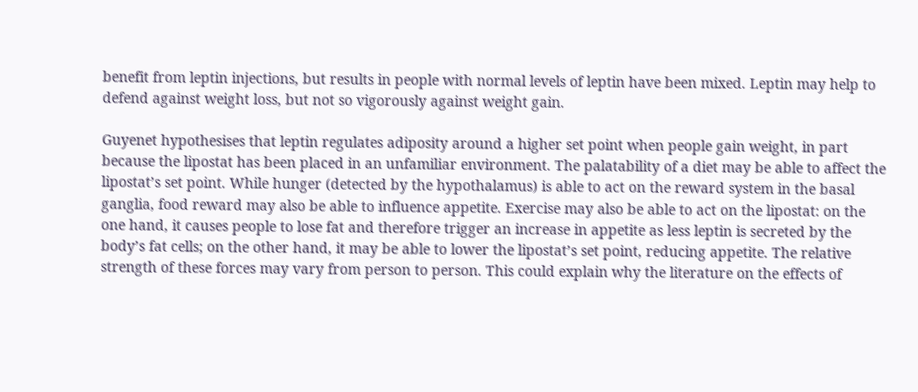benefit from leptin injections, but results in people with normal levels of leptin have been mixed. Leptin may help to defend against weight loss, but not so vigorously against weight gain.

Guyenet hypothesises that leptin regulates adiposity around a higher set point when people gain weight, in part because the lipostat has been placed in an unfamiliar environment. The palatability of a diet may be able to affect the lipostat’s set point. While hunger (detected by the hypothalamus) is able to act on the reward system in the basal ganglia, food reward may also be able to influence appetite. Exercise may also be able to act on the lipostat: on the one hand, it causes people to lose fat and therefore trigger an increase in appetite as less leptin is secreted by the body’s fat cells; on the other hand, it may be able to lower the lipostat’s set point, reducing appetite. The relative strength of these forces may vary from person to person. This could explain why the literature on the effects of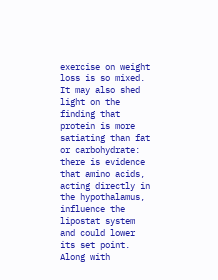exercise on weight loss is so mixed. It may also shed light on the finding that protein is more satiating than fat or carbohydrate: there is evidence that amino acids, acting directly in the hypothalamus, influence the lipostat system and could lower its set point. Along with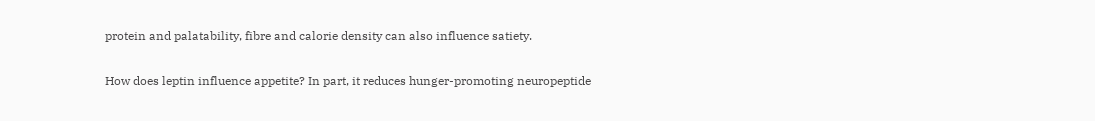protein and palatability, fibre and calorie density can also influence satiety.

How does leptin influence appetite? In part, it reduces hunger-promoting neuropeptide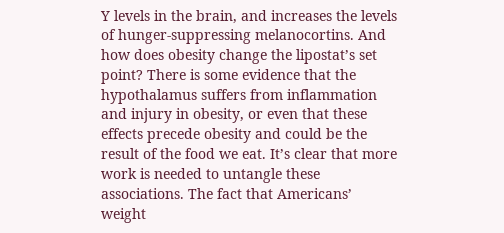Y levels in the brain, and increases the levels of hunger-suppressing melanocortins. And how does obesity change the lipostat’s set point? There is some evidence that the hypothalamus suffers from inflammation and injury in obesity, or even that these effects precede obesity and could be the result of the food we eat. It’s clear that more work is needed to untangle these associations. The fact that Americans’ weight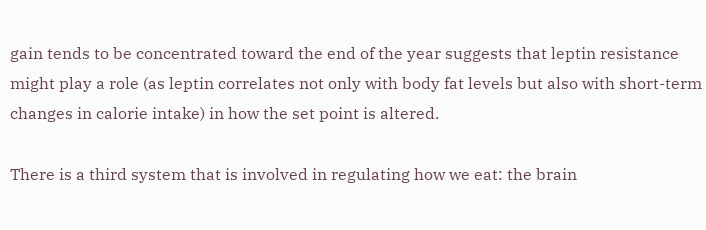gain tends to be concentrated toward the end of the year suggests that leptin resistance might play a role (as leptin correlates not only with body fat levels but also with short-term changes in calorie intake) in how the set point is altered.

There is a third system that is involved in regulating how we eat: the brain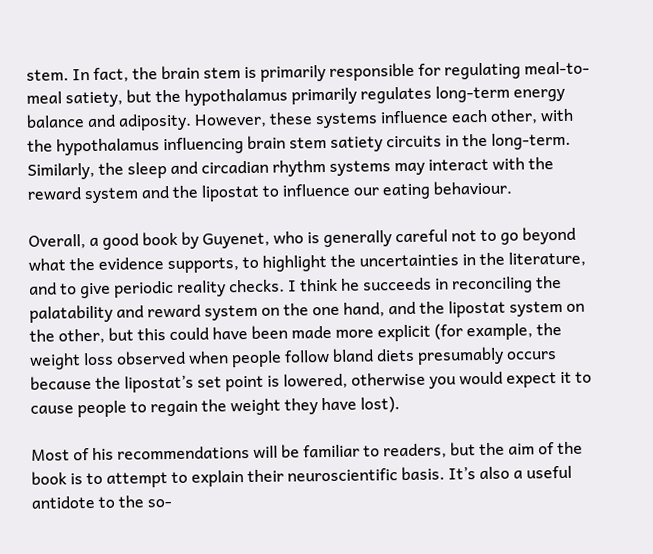stem. In fact, the brain stem is primarily responsible for regulating meal-to-meal satiety, but the hypothalamus primarily regulates long-term energy balance and adiposity. However, these systems influence each other, with the hypothalamus influencing brain stem satiety circuits in the long-term. Similarly, the sleep and circadian rhythm systems may interact with the reward system and the lipostat to influence our eating behaviour.

Overall, a good book by Guyenet, who is generally careful not to go beyond what the evidence supports, to highlight the uncertainties in the literature, and to give periodic reality checks. I think he succeeds in reconciling the palatability and reward system on the one hand, and the lipostat system on the other, but this could have been made more explicit (for example, the weight loss observed when people follow bland diets presumably occurs because the lipostat’s set point is lowered, otherwise you would expect it to cause people to regain the weight they have lost).

Most of his recommendations will be familiar to readers, but the aim of the book is to attempt to explain their neuroscientific basis. It’s also a useful antidote to the so-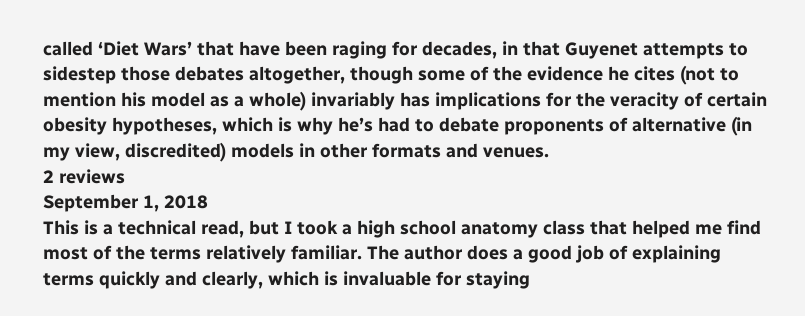called ‘Diet Wars’ that have been raging for decades, in that Guyenet attempts to sidestep those debates altogether, though some of the evidence he cites (not to mention his model as a whole) invariably has implications for the veracity of certain obesity hypotheses, which is why he’s had to debate proponents of alternative (in my view, discredited) models in other formats and venues.
2 reviews
September 1, 2018
This is a technical read, but I took a high school anatomy class that helped me find most of the terms relatively familiar. The author does a good job of explaining terms quickly and clearly, which is invaluable for staying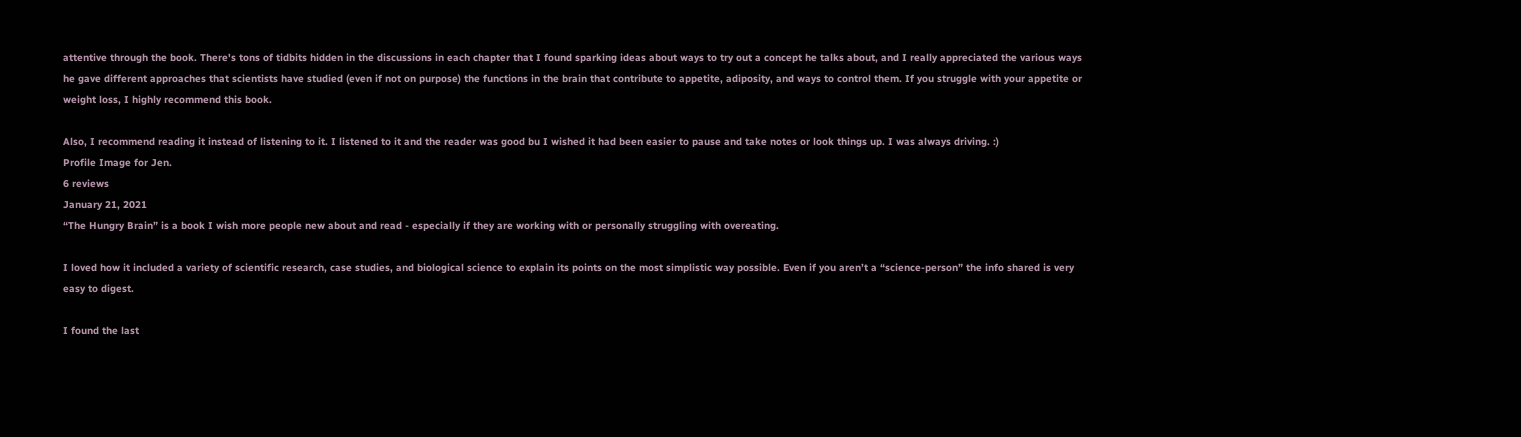attentive through the book. There's tons of tidbits hidden in the discussions in each chapter that I found sparking ideas about ways to try out a concept he talks about, and I really appreciated the various ways he gave different approaches that scientists have studied (even if not on purpose) the functions in the brain that contribute to appetite, adiposity, and ways to control them. If you struggle with your appetite or weight loss, I highly recommend this book.

Also, I recommend reading it instead of listening to it. I listened to it and the reader was good bu I wished it had been easier to pause and take notes or look things up. I was always driving. :)
Profile Image for Jen.
6 reviews
January 21, 2021
“The Hungry Brain” is a book I wish more people new about and read - especially if they are working with or personally struggling with overeating.

I loved how it included a variety of scientific research, case studies, and biological science to explain its points on the most simplistic way possible. Even if you aren’t a “science-person” the info shared is very easy to digest.

I found the last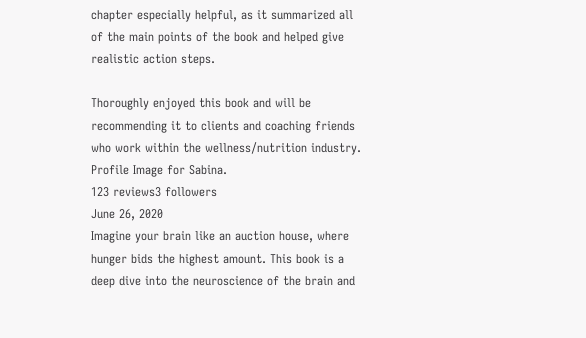chapter especially helpful, as it summarized all of the main points of the book and helped give realistic action steps.

Thoroughly enjoyed this book and will be recommending it to clients and coaching friends who work within the wellness/nutrition industry.
Profile Image for Sabina.
123 reviews3 followers
June 26, 2020
Imagine your brain like an auction house, where hunger bids the highest amount. This book is a deep dive into the neuroscience of the brain and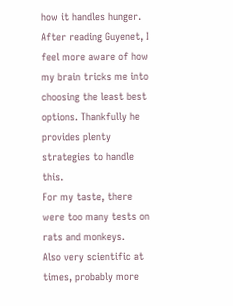how it handles hunger.
After reading Guyenet, I feel more aware of how my brain tricks me into choosing the least best options. Thankfully he provides plenty strategies to handle this.
For my taste, there were too many tests on rats and monkeys.
Also very scientific at times, probably more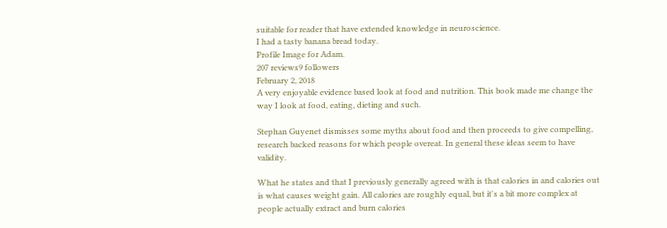suitable for reader that have extended knowledge in neuroscience.
I had a tasty banana bread today.
Profile Image for Adam.
207 reviews9 followers
February 2, 2018
A very enjoyable evidence based look at food and nutrition. This book made me change the way I look at food, eating, dieting and such.

Stephan Guyenet dismisses some myths about food and then proceeds to give compelling, research backed reasons for which people overeat. In general these ideas seem to have validity.

What he states and that I previously generally agreed with is that calories in and calories out is what causes weight gain. All calories are roughly equal, but it's a bit more complex at people actually extract and burn calories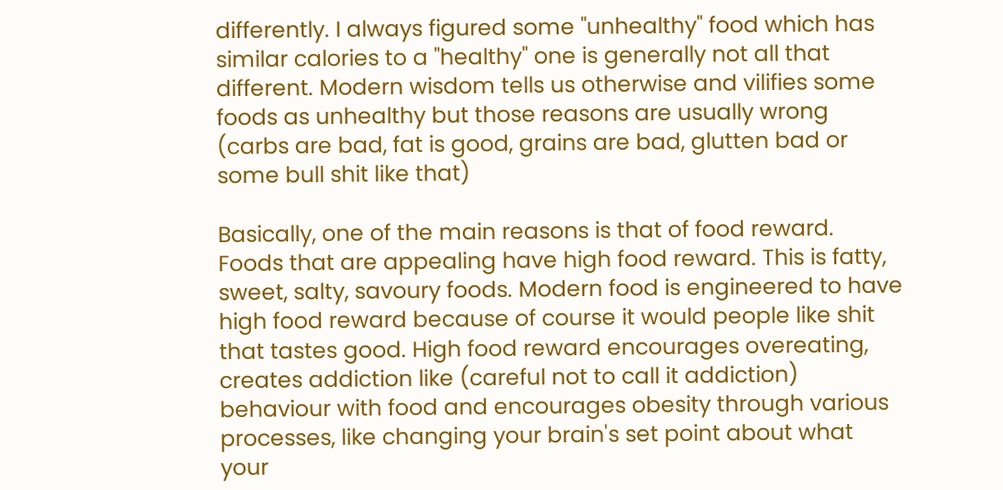differently. I always figured some "unhealthy" food which has similar calories to a "healthy" one is generally not all that different. Modern wisdom tells us otherwise and vilifies some foods as unhealthy but those reasons are usually wrong (carbs are bad, fat is good, grains are bad, glutten bad or some bull shit like that)

Basically, one of the main reasons is that of food reward. Foods that are appealing have high food reward. This is fatty, sweet, salty, savoury foods. Modern food is engineered to have high food reward because of course it would people like shit that tastes good. High food reward encourages overeating, creates addiction like (careful not to call it addiction) behaviour with food and encourages obesity through various processes, like changing your brain's set point about what your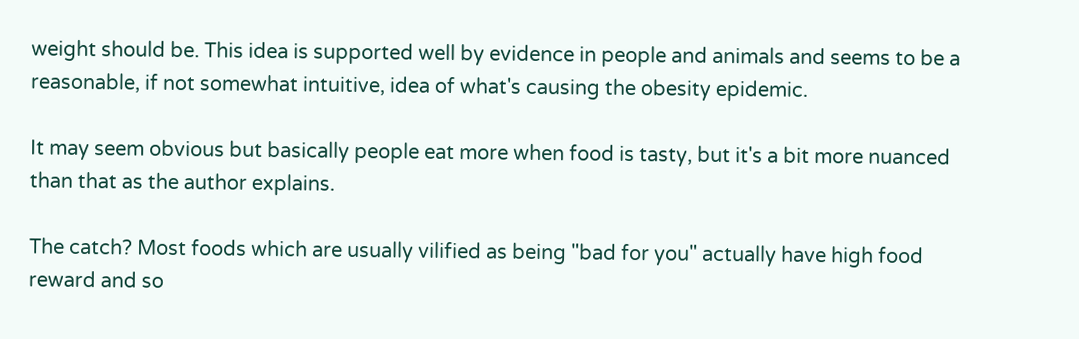weight should be. This idea is supported well by evidence in people and animals and seems to be a reasonable, if not somewhat intuitive, idea of what's causing the obesity epidemic.

It may seem obvious but basically people eat more when food is tasty, but it's a bit more nuanced than that as the author explains.

The catch? Most foods which are usually vilified as being "bad for you" actually have high food reward and so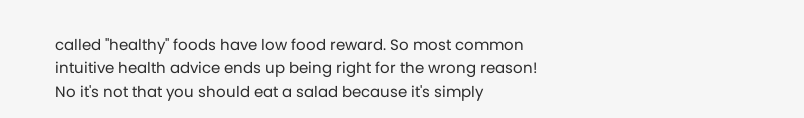called "healthy" foods have low food reward. So most common intuitive health advice ends up being right for the wrong reason! No it's not that you should eat a salad because it's simply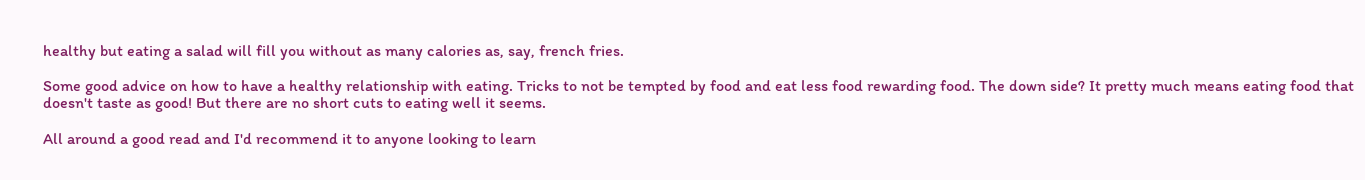healthy but eating a salad will fill you without as many calories as, say, french fries.

Some good advice on how to have a healthy relationship with eating. Tricks to not be tempted by food and eat less food rewarding food. The down side? It pretty much means eating food that doesn't taste as good! But there are no short cuts to eating well it seems.

All around a good read and I'd recommend it to anyone looking to learn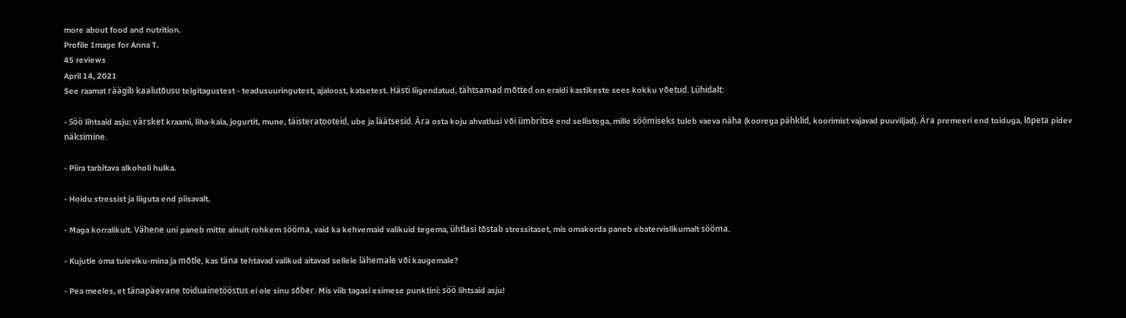more about food and nutrition.
Profile Image for Anna T.
45 reviews
April 14, 2021
See raamat räägib kaalutõusu telgitagustest - teadusuuringutest, ajaloost, katsetest. Hästi liigendatud, tähtsamad mõtted on eraldi kastikeste sees kokku võetud. Lühidalt:

- Söö lihtsaid asju: värsket kraami, liha-kala, jogurtit, mune, täisteratooteid, ube ja läätsesid. Ära osta koju ahvatlusi või ümbritse end sellistega, mille söömiseks tuleb vaeva näha (koorega pähklid, koorimist vajavad puuviljad). Ära premeeri end toiduga, lõpeta pidev näksimine.

- Piira tarbitava alkoholi hulka.

- Hoidu stressist ja liiguta end piisavalt.

- Maga korralikult. Vähene uni paneb mitte ainult rohkem sööma, vaid ka kehvemaid valikuid tegema, ühtlasi tõstab stressitaset, mis omakorda paneb ebatervislikumalt sööma.

- Kujutle oma tuleviku-mina ja mõtle, kas täna tehtavad valikud aitavad sellele lähemale või kaugemale?

- Pea meeles, et tänapäevane toiduainetööstus ei ole sinu sõber. Mis viib tagasi esimese punktini: söö lihtsaid asju!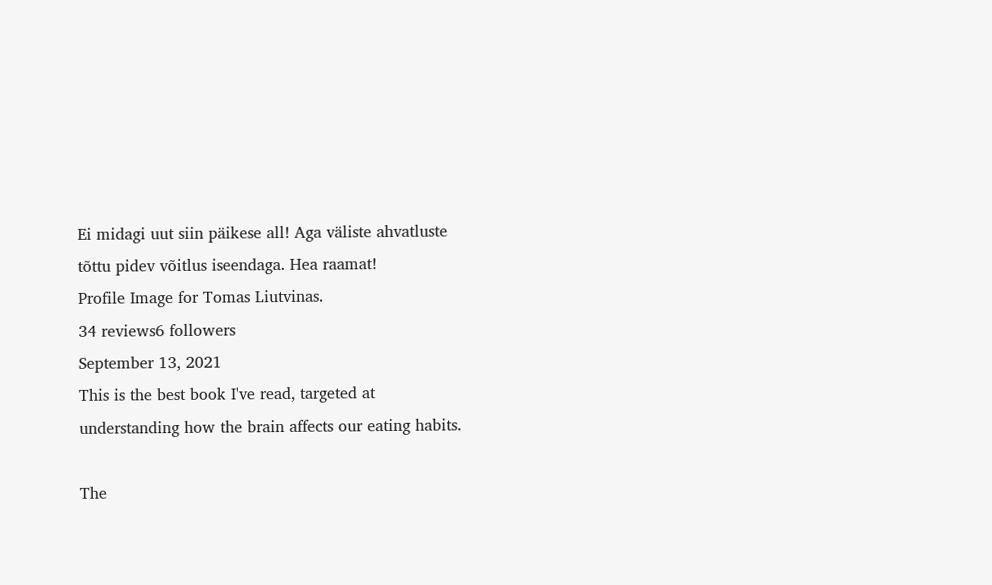Ei midagi uut siin päikese all! Aga väliste ahvatluste tõttu pidev võitlus iseendaga. Hea raamat!
Profile Image for Tomas Liutvinas.
34 reviews6 followers
September 13, 2021
This is the best book I've read, targeted at understanding how the brain affects our eating habits.

The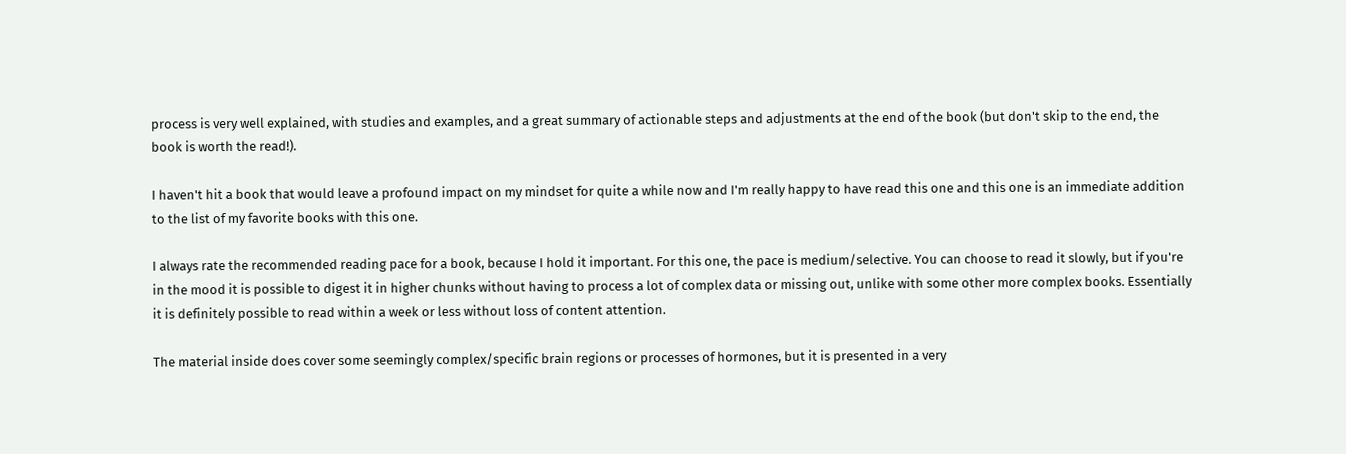process is very well explained, with studies and examples, and a great summary of actionable steps and adjustments at the end of the book (but don't skip to the end, the book is worth the read!).

I haven't hit a book that would leave a profound impact on my mindset for quite a while now and I'm really happy to have read this one and this one is an immediate addition to the list of my favorite books with this one.

I always rate the recommended reading pace for a book, because I hold it important. For this one, the pace is medium/selective. You can choose to read it slowly, but if you're in the mood it is possible to digest it in higher chunks without having to process a lot of complex data or missing out, unlike with some other more complex books. Essentially it is definitely possible to read within a week or less without loss of content attention.

The material inside does cover some seemingly complex/specific brain regions or processes of hormones, but it is presented in a very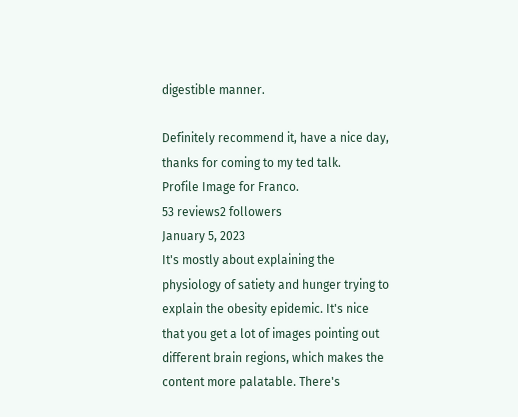digestible manner.

Definitely recommend it, have a nice day, thanks for coming to my ted talk.
Profile Image for Franco.
53 reviews2 followers
January 5, 2023
It's mostly about explaining the physiology of satiety and hunger trying to explain the obesity epidemic. It's nice that you get a lot of images pointing out different brain regions, which makes the content more palatable. There's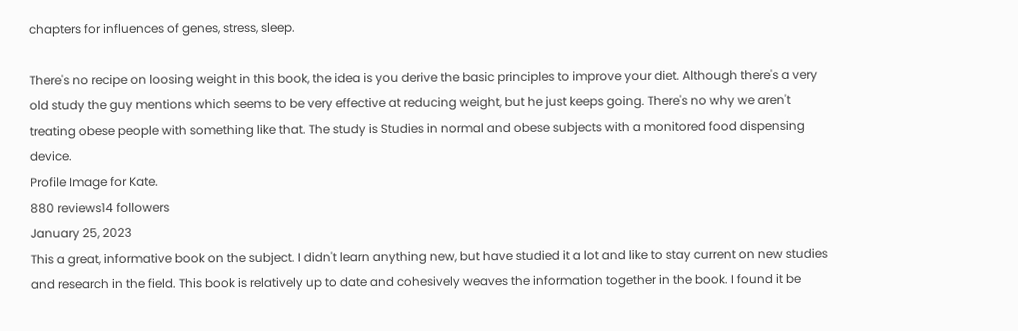chapters for influences of genes, stress, sleep.

There's no recipe on loosing weight in this book, the idea is you derive the basic principles to improve your diet. Although there's a very old study the guy mentions which seems to be very effective at reducing weight, but he just keeps going. There's no why we aren't treating obese people with something like that. The study is Studies in normal and obese subjects with a monitored food dispensing device.
Profile Image for Kate.
880 reviews14 followers
January 25, 2023
This a great, informative book on the subject. I didn't learn anything new, but have studied it a lot and like to stay current on new studies and research in the field. This book is relatively up to date and cohesively weaves the information together in the book. I found it be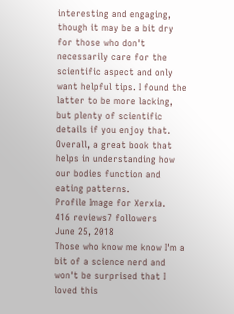interesting and engaging, though it may be a bit dry for those who don't necessarily care for the scientific aspect and only want helpful tips. I found the latter to be more lacking, but plenty of scientific details if you enjoy that. Overall, a great book that helps in understanding how our bodies function and eating patterns.
Profile Image for Xerxia.
416 reviews7 followers
June 25, 2018
Those who know me know I'm a bit of a science nerd and won't be surprised that I loved this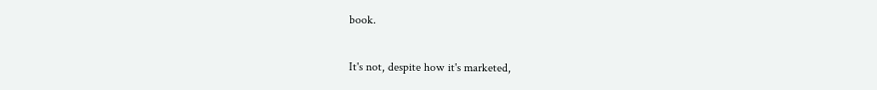book.

It's not, despite how it's marketed,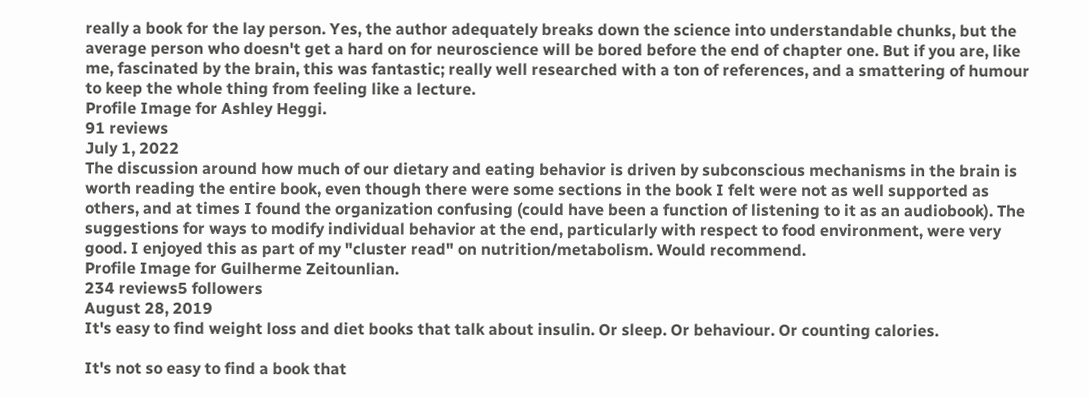really a book for the lay person. Yes, the author adequately breaks down the science into understandable chunks, but the average person who doesn't get a hard on for neuroscience will be bored before the end of chapter one. But if you are, like me, fascinated by the brain, this was fantastic; really well researched with a ton of references, and a smattering of humour to keep the whole thing from feeling like a lecture.
Profile Image for Ashley Heggi.
91 reviews
July 1, 2022
The discussion around how much of our dietary and eating behavior is driven by subconscious mechanisms in the brain is worth reading the entire book, even though there were some sections in the book I felt were not as well supported as others, and at times I found the organization confusing (could have been a function of listening to it as an audiobook). The suggestions for ways to modify individual behavior at the end, particularly with respect to food environment, were very good. I enjoyed this as part of my "cluster read" on nutrition/metabolism. Would recommend.
Profile Image for Guilherme Zeitounlian.
234 reviews5 followers
August 28, 2019
It's easy to find weight loss and diet books that talk about insulin. Or sleep. Or behaviour. Or counting calories.

It's not so easy to find a book that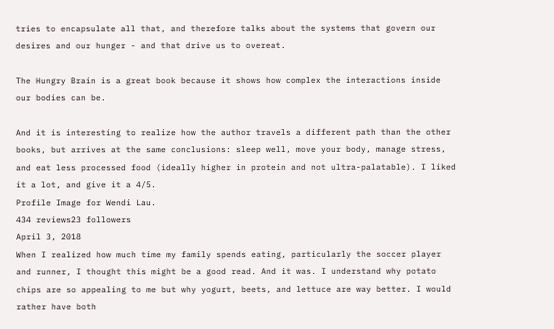tries to encapsulate all that, and therefore talks about the systems that govern our desires and our hunger - and that drive us to overeat.

The Hungry Brain is a great book because it shows how complex the interactions inside our bodies can be.

And it is interesting to realize how the author travels a different path than the other books, but arrives at the same conclusions: sleep well, move your body, manage stress, and eat less processed food (ideally higher in protein and not ultra-palatable). I liked it a lot, and give it a 4/5.
Profile Image for Wendi Lau.
434 reviews23 followers
April 3, 2018
When I realized how much time my family spends eating, particularly the soccer player and runner, I thought this might be a good read. And it was. I understand why potato chips are so appealing to me but why yogurt, beets, and lettuce are way better. I would rather have both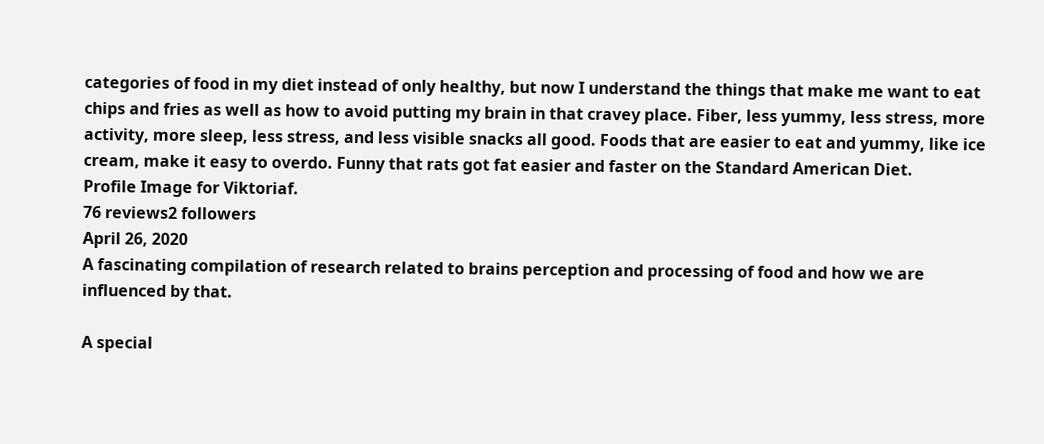categories of food in my diet instead of only healthy, but now I understand the things that make me want to eat chips and fries as well as how to avoid putting my brain in that cravey place. Fiber, less yummy, less stress, more activity, more sleep, less stress, and less visible snacks all good. Foods that are easier to eat and yummy, like ice cream, make it easy to overdo. Funny that rats got fat easier and faster on the Standard American Diet.
Profile Image for Viktoriaf.
76 reviews2 followers
April 26, 2020
A fascinating compilation of research related to brains perception and processing of food and how we are influenced by that.

A special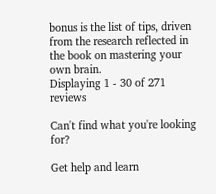bonus is the list of tips, driven from the research reflected in the book on mastering your own brain.
Displaying 1 - 30 of 271 reviews

Can't find what you're looking for?

Get help and learn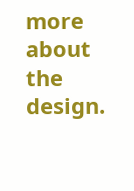more about the design.